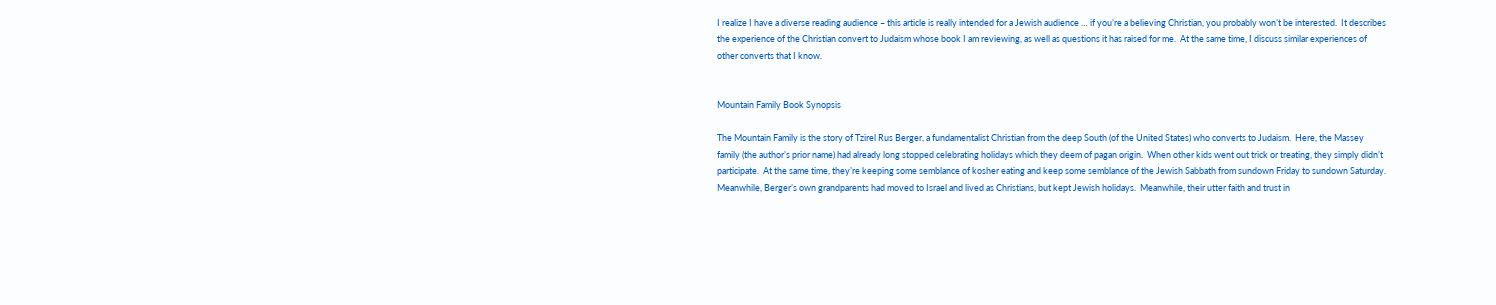I realize I have a diverse reading audience – this article is really intended for a Jewish audience … if you’re a believing Christian, you probably won’t be interested.  It describes the experience of the Christian convert to Judaism whose book I am reviewing, as well as questions it has raised for me.  At the same time, I discuss similar experiences of other converts that I know.


Mountain Family Book Synopsis

The Mountain Family is the story of Tzirel Rus Berger, a fundamentalist Christian from the deep South (of the United States) who converts to Judaism.  Here, the Massey family (the author’s prior name) had already long stopped celebrating holidays which they deem of pagan origin.  When other kids went out trick or treating, they simply didn’t participate.  At the same time, they’re keeping some semblance of kosher eating and keep some semblance of the Jewish Sabbath from sundown Friday to sundown Saturday.  Meanwhile, Berger’s own grandparents had moved to Israel and lived as Christians, but kept Jewish holidays.  Meanwhile, their utter faith and trust in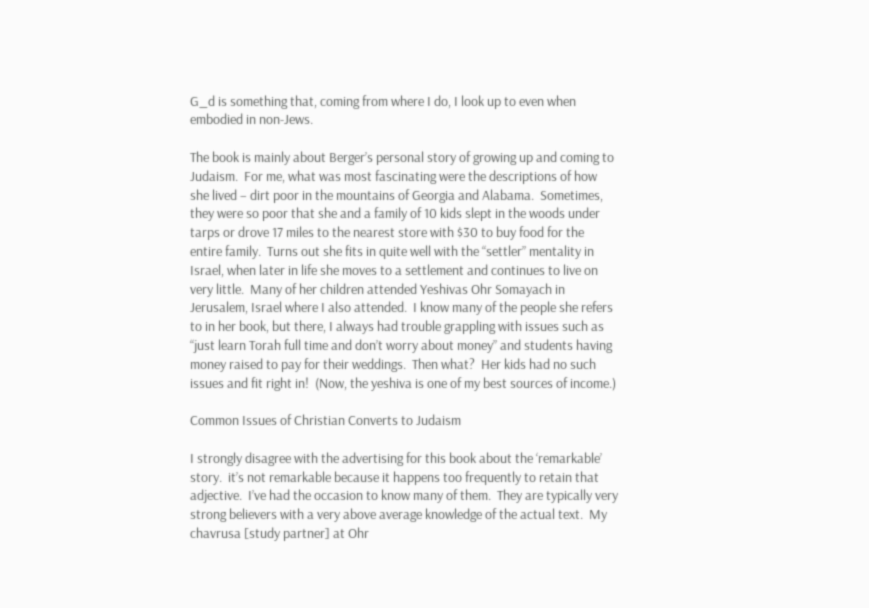G_d is something that, coming from where I do, I look up to even when embodied in non-Jews.

The book is mainly about Berger’s personal story of growing up and coming to Judaism.  For me, what was most fascinating were the descriptions of how she lived – dirt poor in the mountains of Georgia and Alabama.  Sometimes, they were so poor that she and a family of 10 kids slept in the woods under tarps or drove 17 miles to the nearest store with $30 to buy food for the entire family.  Turns out she fits in quite well with the “settler” mentality in Israel, when later in life she moves to a settlement and continues to live on very little.  Many of her children attended Yeshivas Ohr Somayach in Jerusalem, Israel where I also attended.  I know many of the people she refers to in her book, but there, I always had trouble grappling with issues such as “just learn Torah full time and don’t worry about money” and students having money raised to pay for their weddings.  Then what?  Her kids had no such issues and fit right in!  (Now, the yeshiva is one of my best sources of income.)

Common Issues of Christian Converts to Judaism

I strongly disagree with the advertising for this book about the ‘remarkable’ story.  it’s not remarkable because it happens too frequently to retain that adjective.  I’ve had the occasion to know many of them.  They are typically very strong believers with a very above average knowledge of the actual text.  My chavrusa [study partner] at Ohr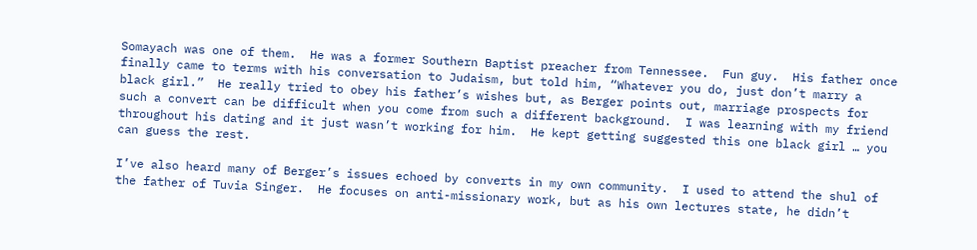Somayach was one of them.  He was a former Southern Baptist preacher from Tennessee.  Fun guy.  His father once finally came to terms with his conversation to Judaism, but told him, “Whatever you do, just don’t marry a black girl.”  He really tried to obey his father’s wishes but, as Berger points out, marriage prospects for such a convert can be difficult when you come from such a different background.  I was learning with my friend throughout his dating and it just wasn’t working for him.  He kept getting suggested this one black girl … you can guess the rest.

I’ve also heard many of Berger’s issues echoed by converts in my own community.  I used to attend the shul of the father of Tuvia Singer.  He focuses on anti-missionary work, but as his own lectures state, he didn’t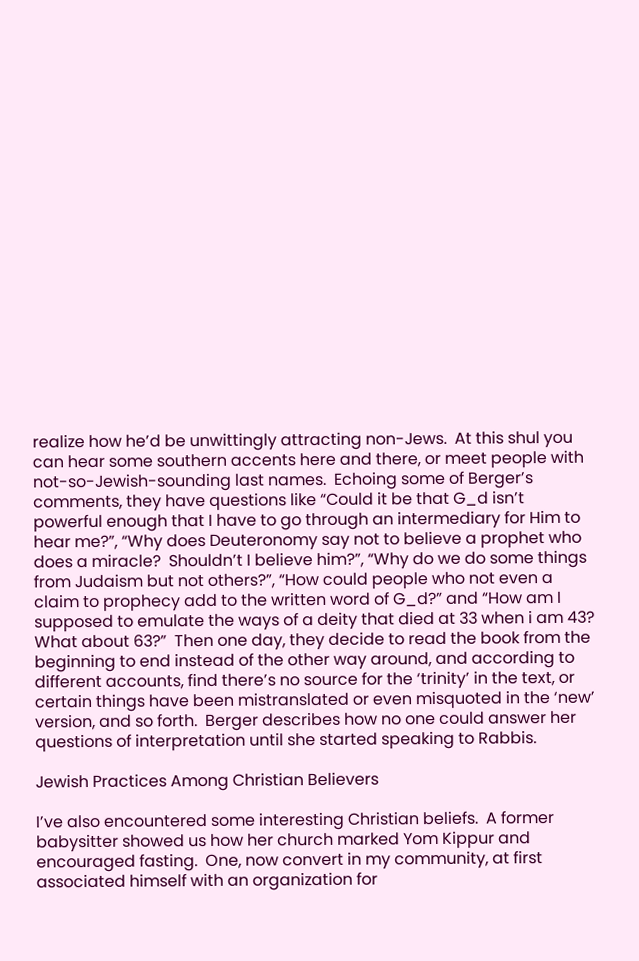realize how he’d be unwittingly attracting non-Jews.  At this shul you can hear some southern accents here and there, or meet people with not-so-Jewish-sounding last names.  Echoing some of Berger’s comments, they have questions like “Could it be that G_d isn’t powerful enough that I have to go through an intermediary for Him to hear me?”, “Why does Deuteronomy say not to believe a prophet who does a miracle?  Shouldn’t I believe him?”, “Why do we do some things from Judaism but not others?”, “How could people who not even a claim to prophecy add to the written word of G_d?” and “How am I supposed to emulate the ways of a deity that died at 33 when i am 43?  What about 63?”  Then one day, they decide to read the book from the beginning to end instead of the other way around, and according to different accounts, find there’s no source for the ‘trinity’ in the text, or certain things have been mistranslated or even misquoted in the ‘new’ version, and so forth.  Berger describes how no one could answer her questions of interpretation until she started speaking to Rabbis.

Jewish Practices Among Christian Believers

I’ve also encountered some interesting Christian beliefs.  A former babysitter showed us how her church marked Yom Kippur and encouraged fasting.  One, now convert in my community, at first associated himself with an organization for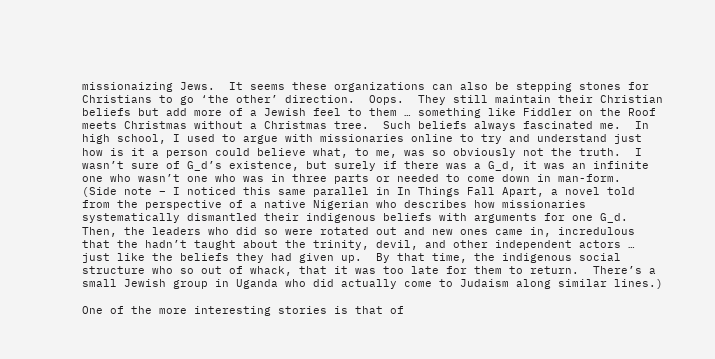missionaizing Jews.  It seems these organizations can also be stepping stones for Christians to go ‘the other’ direction.  Oops.  They still maintain their Christian beliefs but add more of a Jewish feel to them … something like Fiddler on the Roof meets Christmas without a Christmas tree.  Such beliefs always fascinated me.  In high school, I used to argue with missionaries online to try and understand just how is it a person could believe what, to me, was so obviously not the truth.  I wasn’t sure of G_d’s existence, but surely if there was a G_d, it was an infinite one who wasn’t one who was in three parts or needed to come down in man-form.  (Side note – I noticed this same parallel in In Things Fall Apart, a novel told from the perspective of a native Nigerian who describes how missionaries systematically dismantled their indigenous beliefs with arguments for one G_d.  Then, the leaders who did so were rotated out and new ones came in, incredulous that the hadn’t taught about the trinity, devil, and other independent actors … just like the beliefs they had given up.  By that time, the indigenous social structure who so out of whack, that it was too late for them to return.  There’s a small Jewish group in Uganda who did actually come to Judaism along similar lines.)

One of the more interesting stories is that of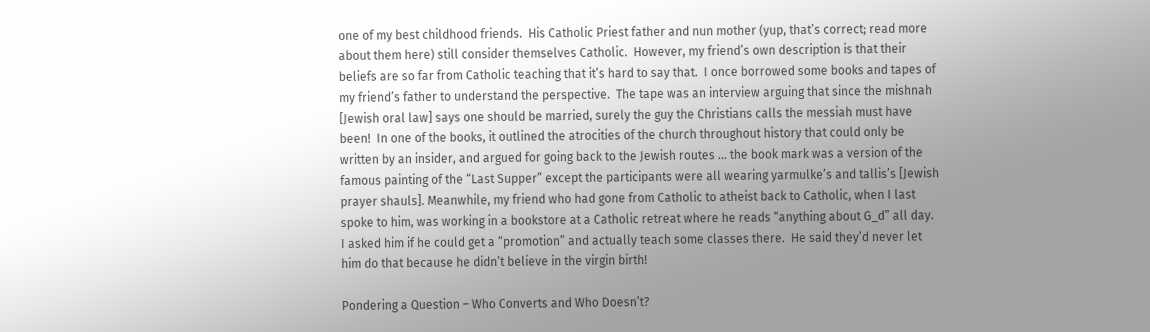one of my best childhood friends.  His Catholic Priest father and nun mother (yup, that’s correct; read more about them here) still consider themselves Catholic.  However, my friend’s own description is that their beliefs are so far from Catholic teaching that it’s hard to say that.  I once borrowed some books and tapes of my friend’s father to understand the perspective.  The tape was an interview arguing that since the mishnah [Jewish oral law] says one should be married, surely the guy the Christians calls the messiah must have been!  In one of the books, it outlined the atrocities of the church throughout history that could only be written by an insider, and argued for going back to the Jewish routes … the book mark was a version of the famous painting of the “Last Supper” except the participants were all wearing yarmulke’s and tallis’s [Jewish prayer shauls]. Meanwhile, my friend who had gone from Catholic to atheist back to Catholic, when I last spoke to him, was working in a bookstore at a Catholic retreat where he reads “anything about G_d” all day.  I asked him if he could get a “promotion” and actually teach some classes there.  He said they’d never let him do that because he didn’t believe in the virgin birth!

Pondering a Question – Who Converts and Who Doesn’t?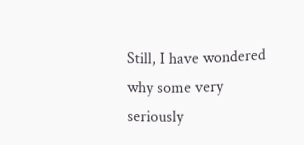Still, I have wondered why some very seriously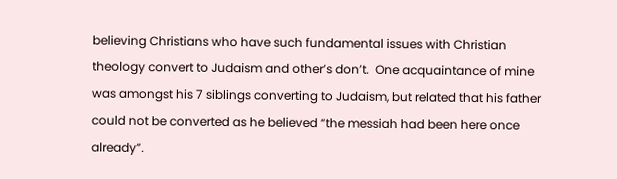believing Christians who have such fundamental issues with Christian theology convert to Judaism and other’s don’t.  One acquaintance of mine was amongst his 7 siblings converting to Judaism, but related that his father could not be converted as he believed “the messiah had been here once already”.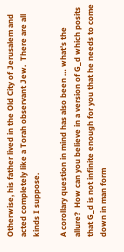Otherwise, his father lived in the Old City of Jerusalem and acted completely like a Torah observant Jew.  There are all kinds I suppose.

A corollary question in mind has also been … what’s the allure?  How can you believe in a version of G_d which posits that G_d is not infinite enough for you that he needs to come down in man form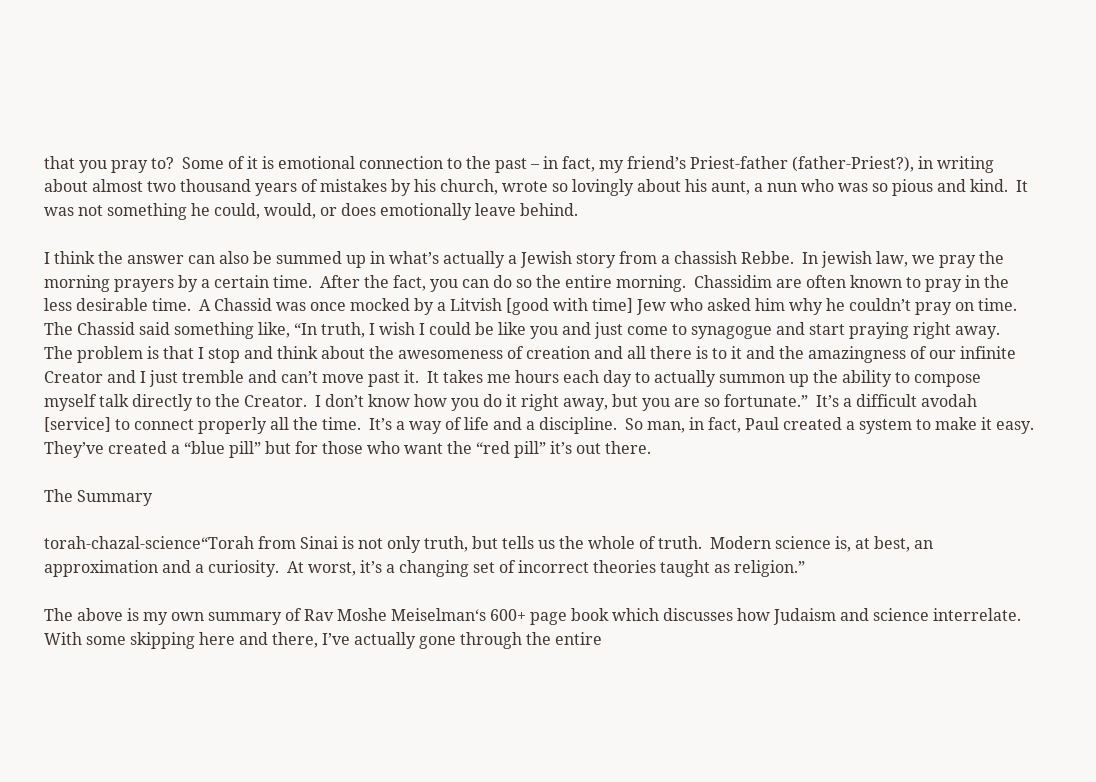that you pray to?  Some of it is emotional connection to the past – in fact, my friend’s Priest-father (father-Priest?), in writing about almost two thousand years of mistakes by his church, wrote so lovingly about his aunt, a nun who was so pious and kind.  It was not something he could, would, or does emotionally leave behind.

I think the answer can also be summed up in what’s actually a Jewish story from a chassish Rebbe.  In jewish law, we pray the morning prayers by a certain time.  After the fact, you can do so the entire morning.  Chassidim are often known to pray in the less desirable time.  A Chassid was once mocked by a Litvish [good with time] Jew who asked him why he couldn’t pray on time.  The Chassid said something like, “In truth, I wish I could be like you and just come to synagogue and start praying right away.  The problem is that I stop and think about the awesomeness of creation and all there is to it and the amazingness of our infinite Creator and I just tremble and can’t move past it.  It takes me hours each day to actually summon up the ability to compose myself talk directly to the Creator.  I don’t know how you do it right away, but you are so fortunate.”  It’s a difficult avodah [service] to connect properly all the time.  It’s a way of life and a discipline.  So man, in fact, Paul created a system to make it easy.  They’ve created a “blue pill” but for those who want the “red pill” it’s out there.

The Summary

torah-chazal-science“Torah from Sinai is not only truth, but tells us the whole of truth.  Modern science is, at best, an approximation and a curiosity.  At worst, it’s a changing set of incorrect theories taught as religion.”

The above is my own summary of Rav Moshe Meiselman‘s 600+ page book which discusses how Judaism and science interrelate.  With some skipping here and there, I’ve actually gone through the entire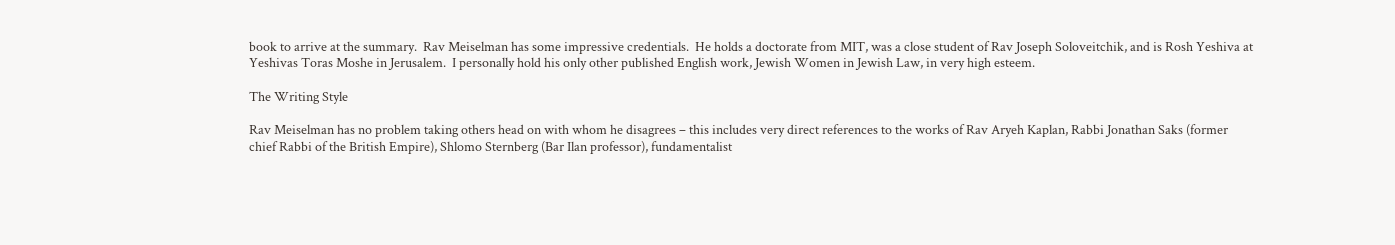book to arrive at the summary.  Rav Meiselman has some impressive credentials.  He holds a doctorate from MIT, was a close student of Rav Joseph Soloveitchik, and is Rosh Yeshiva at Yeshivas Toras Moshe in Jerusalem.  I personally hold his only other published English work, Jewish Women in Jewish Law, in very high esteem.

The Writing Style

Rav Meiselman has no problem taking others head on with whom he disagrees – this includes very direct references to the works of Rav Aryeh Kaplan, Rabbi Jonathan Saks (former chief Rabbi of the British Empire), Shlomo Sternberg (Bar Ilan professor), fundamentalist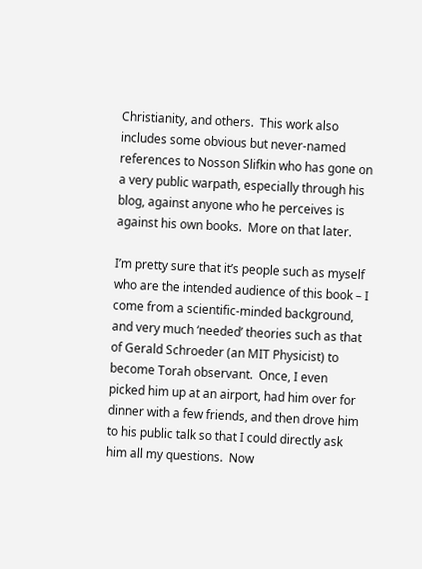Christianity, and others.  This work also includes some obvious but never-named references to Nosson Slifkin who has gone on a very public warpath, especially through his blog, against anyone who he perceives is against his own books.  More on that later.

I’m pretty sure that it’s people such as myself who are the intended audience of this book – I come from a scientific-minded background, and very much ‘needed’ theories such as that of Gerald Schroeder (an MIT Physicist) to become Torah observant.  Once, I even picked him up at an airport, had him over for dinner with a few friends, and then drove him to his public talk so that I could directly ask him all my questions.  Now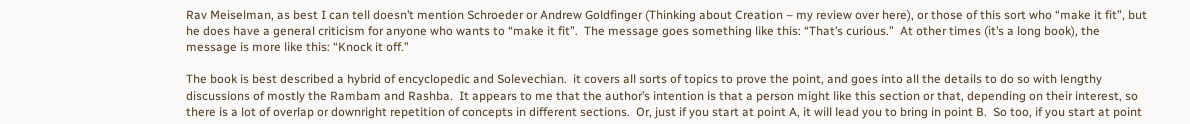Rav Meiselman, as best I can tell doesn’t mention Schroeder or Andrew Goldfinger (Thinking about Creation – my review over here), or those of this sort who “make it fit”, but he does have a general criticism for anyone who wants to “make it fit”.  The message goes something like this: “That’s curious.”  At other times (it’s a long book), the message is more like this: “Knock it off.”

The book is best described a hybrid of encyclopedic and Solevechian.  it covers all sorts of topics to prove the point, and goes into all the details to do so with lengthy discussions of mostly the Rambam and Rashba.  It appears to me that the author’s intention is that a person might like this section or that, depending on their interest, so there is a lot of overlap or downright repetition of concepts in different sections.  Or, just if you start at point A, it will lead you to bring in point B.  So too, if you start at point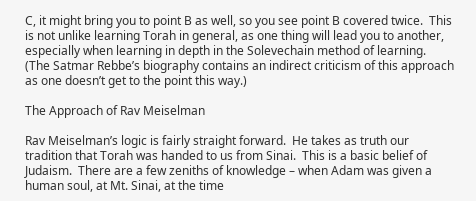C, it might bring you to point B as well, so you see point B covered twice.  This is not unlike learning Torah in general, as one thing will lead you to another, especially when learning in depth in the Solevechain method of learning.  (The Satmar Rebbe’s biography contains an indirect criticism of this approach as one doesn’t get to the point this way.)

The Approach of Rav Meiselman

Rav Meiselman’s logic is fairly straight forward.  He takes as truth our tradition that Torah was handed to us from Sinai.  This is a basic belief of Judaism.  There are a few zeniths of knowledge – when Adam was given a human soul, at Mt. Sinai, at the time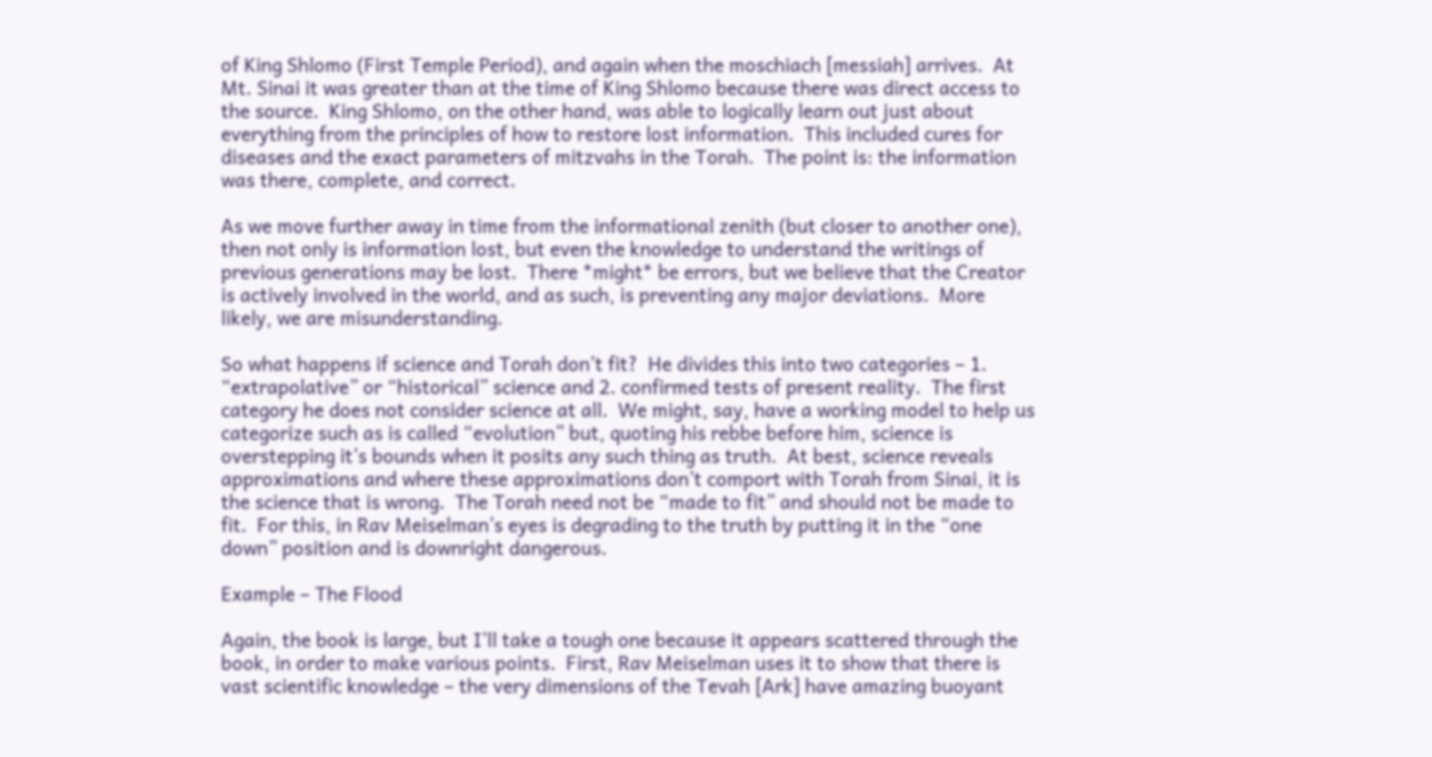of King Shlomo (First Temple Period), and again when the moschiach [messiah] arrives.  At Mt. Sinai it was greater than at the time of King Shlomo because there was direct access to the source.  King Shlomo, on the other hand, was able to logically learn out just about everything from the principles of how to restore lost information.  This included cures for diseases and the exact parameters of mitzvahs in the Torah.  The point is: the information was there, complete, and correct.

As we move further away in time from the informational zenith (but closer to another one), then not only is information lost, but even the knowledge to understand the writings of previous generations may be lost.  There *might* be errors, but we believe that the Creator is actively involved in the world, and as such, is preventing any major deviations.  More likely, we are misunderstanding.

So what happens if science and Torah don’t fit?  He divides this into two categories – 1. “extrapolative” or “historical” science and 2. confirmed tests of present reality.  The first category he does not consider science at all.  We might, say, have a working model to help us categorize such as is called “evolution” but, quoting his rebbe before him, science is overstepping it’s bounds when it posits any such thing as truth.  At best, science reveals approximations and where these approximations don’t comport with Torah from Sinai, it is the science that is wrong.  The Torah need not be “made to fit” and should not be made to fit.  For this, in Rav Meiselman’s eyes is degrading to the truth by putting it in the “one down” position and is downright dangerous.

Example – The Flood

Again, the book is large, but I’ll take a tough one because it appears scattered through the book, in order to make various points.  First, Rav Meiselman uses it to show that there is vast scientific knowledge – the very dimensions of the Tevah [Ark] have amazing buoyant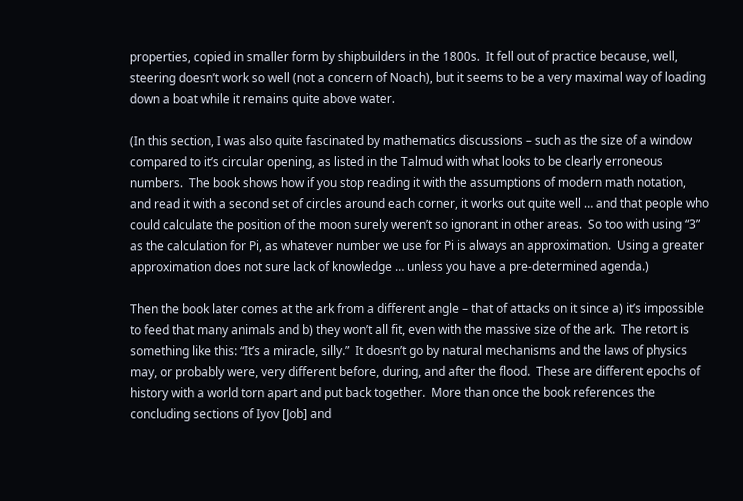properties, copied in smaller form by shipbuilders in the 1800s.  It fell out of practice because, well, steering doesn’t work so well (not a concern of Noach), but it seems to be a very maximal way of loading down a boat while it remains quite above water.

(In this section, I was also quite fascinated by mathematics discussions – such as the size of a window compared to it’s circular opening, as listed in the Talmud with what looks to be clearly erroneous numbers.  The book shows how if you stop reading it with the assumptions of modern math notation, and read it with a second set of circles around each corner, it works out quite well … and that people who could calculate the position of the moon surely weren’t so ignorant in other areas.  So too with using “3” as the calculation for Pi, as whatever number we use for Pi is always an approximation.  Using a greater approximation does not sure lack of knowledge … unless you have a pre-determined agenda.)

Then the book later comes at the ark from a different angle – that of attacks on it since a) it’s impossible to feed that many animals and b) they won’t all fit, even with the massive size of the ark.  The retort is something like this: “It’s a miracle, silly.”  It doesn’t go by natural mechanisms and the laws of physics may, or probably were, very different before, during, and after the flood.  These are different epochs of history with a world torn apart and put back together.  More than once the book references the concluding sections of Iyov [Job] and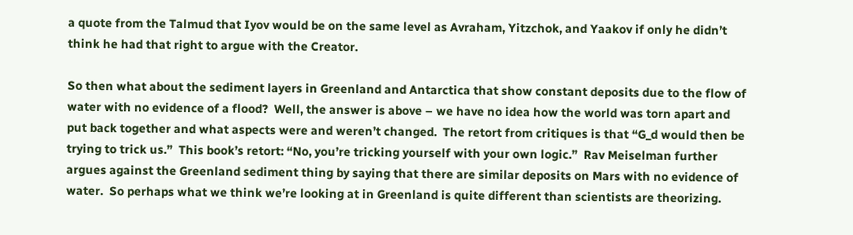a quote from the Talmud that Iyov would be on the same level as Avraham, Yitzchok, and Yaakov if only he didn’t think he had that right to argue with the Creator.

So then what about the sediment layers in Greenland and Antarctica that show constant deposits due to the flow of water with no evidence of a flood?  Well, the answer is above – we have no idea how the world was torn apart and put back together and what aspects were and weren’t changed.  The retort from critiques is that “G_d would then be trying to trick us.”  This book’s retort: “No, you’re tricking yourself with your own logic.”  Rav Meiselman further argues against the Greenland sediment thing by saying that there are similar deposits on Mars with no evidence of water.  So perhaps what we think we’re looking at in Greenland is quite different than scientists are theorizing.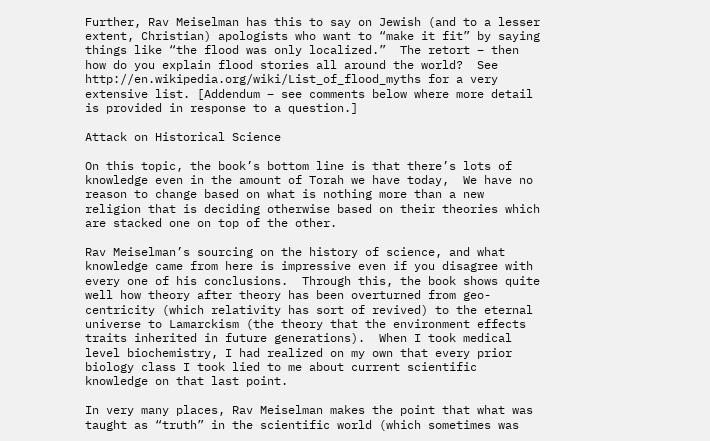Further, Rav Meiselman has this to say on Jewish (and to a lesser extent, Christian) apologists who want to “make it fit” by saying things like “the flood was only localized.”  The retort – then how do you explain flood stories all around the world?  See http://en.wikipedia.org/wiki/List_of_flood_myths for a very extensive list. [Addendum – see comments below where more detail is provided in response to a question.]

Attack on Historical Science

On this topic, the book’s bottom line is that there’s lots of knowledge even in the amount of Torah we have today,  We have no reason to change based on what is nothing more than a new religion that is deciding otherwise based on their theories which are stacked one on top of the other.

Rav Meiselman’s sourcing on the history of science, and what knowledge came from here is impressive even if you disagree with every one of his conclusions.  Through this, the book shows quite well how theory after theory has been overturned from geo-centricity (which relativity has sort of revived) to the eternal universe to Lamarckism (the theory that the environment effects traits inherited in future generations).  When I took medical level biochemistry, I had realized on my own that every prior biology class I took lied to me about current scientific knowledge on that last point.

In very many places, Rav Meiselman makes the point that what was taught as “truth” in the scientific world (which sometimes was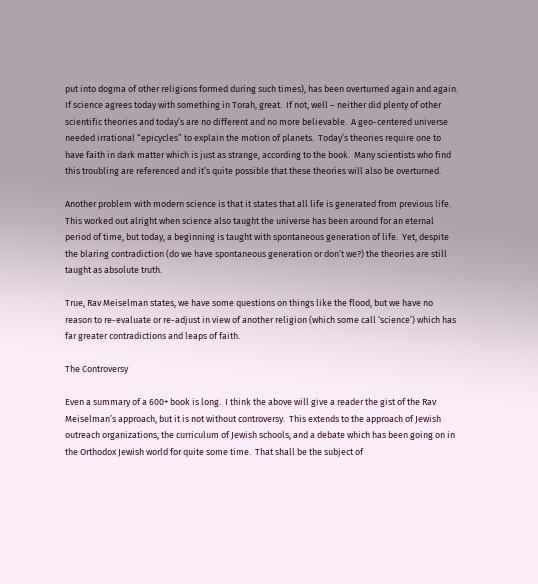put into dogma of other religions formed during such times), has been overturned again and again.   If science agrees today with something in Torah, great.  If not, well – neither did plenty of other scientific theories and today’s are no different and no more believable.  A geo-centered universe needed irrational “epicycles” to explain the motion of planets.  Today’s theories require one to have faith in dark matter which is just as strange, according to the book.  Many scientists who find this troubling are referenced and it’s quite possible that these theories will also be overturned.

Another problem with modern science is that it states that all life is generated from previous life.  This worked out alright when science also taught the universe has been around for an eternal period of time, but today, a beginning is taught with spontaneous generation of life.  Yet, despite the blaring contradiction (do we have spontaneous generation or don’t we?) the theories are still taught as absolute truth.

True, Rav Meiselman states, we have some questions on things like the flood, but we have no reason to re-evaluate or re-adjust in view of another religion (which some call ‘science’) which has far greater contradictions and leaps of faith.

The Controversy

Even a summary of a 600+ book is long.  I think the above will give a reader the gist of the Rav Meiselman’s approach, but it is not without controversy.  This extends to the approach of Jewish outreach organizations, the curriculum of Jewish schools, and a debate which has been going on in the Orthodox Jewish world for quite some time.  That shall be the subject of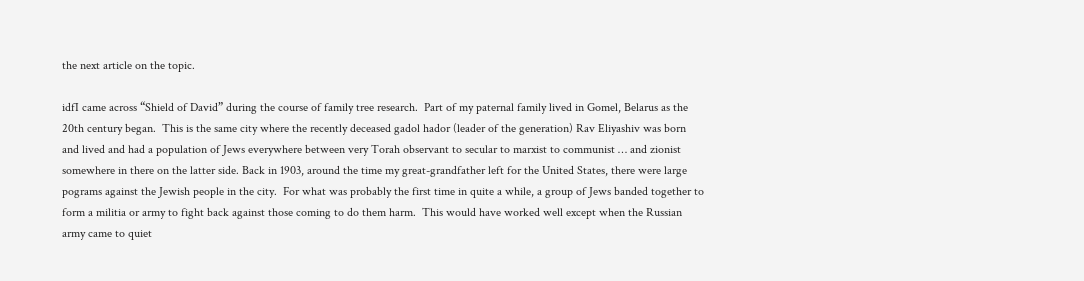the next article on the topic.

idfI came across “Shield of David” during the course of family tree research.  Part of my paternal family lived in Gomel, Belarus as the 20th century began.  This is the same city where the recently deceased gadol hador (leader of the generation) Rav Eliyashiv was born and lived and had a population of Jews everywhere between very Torah observant to secular to marxist to communist … and zionist somewhere in there on the latter side. Back in 1903, around the time my great-grandfather left for the United States, there were large pograms against the Jewish people in the city.  For what was probably the first time in quite a while, a group of Jews banded together to form a militia or army to fight back against those coming to do them harm.  This would have worked well except when the Russian army came to quiet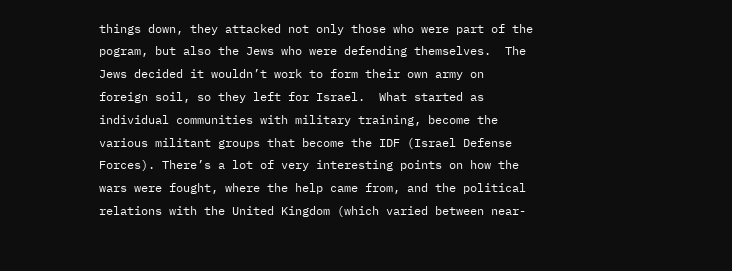things down, they attacked not only those who were part of the pogram, but also the Jews who were defending themselves.  The Jews decided it wouldn’t work to form their own army on foreign soil, so they left for Israel.  What started as individual communities with military training, become the various militant groups that become the IDF (Israel Defense Forces). There’s a lot of very interesting points on how the wars were fought, where the help came from, and the political relations with the United Kingdom (which varied between near-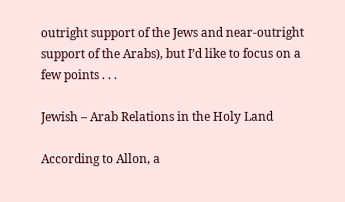outright support of the Jews and near-outright support of the Arabs), but I’d like to focus on a few points . . .

Jewish – Arab Relations in the Holy Land

According to Allon, a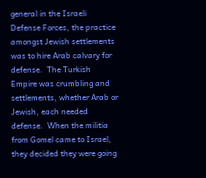general in the Israeli Defense Forces, the practice amongst Jewish settlements was to hire Arab calvary for defense.  The Turkish Empire was crumbling and settlements, whether Arab or Jewish, each needed defense.  When the militia from Gomel came to Israel, they decided they were going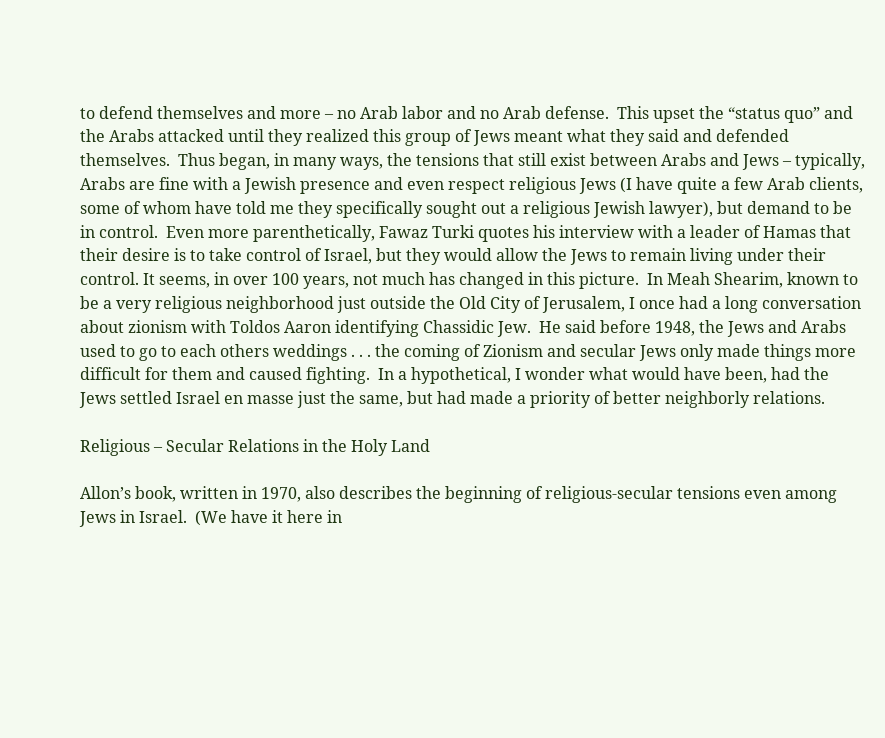to defend themselves and more – no Arab labor and no Arab defense.  This upset the “status quo” and the Arabs attacked until they realized this group of Jews meant what they said and defended themselves.  Thus began, in many ways, the tensions that still exist between Arabs and Jews – typically, Arabs are fine with a Jewish presence and even respect religious Jews (I have quite a few Arab clients, some of whom have told me they specifically sought out a religious Jewish lawyer), but demand to be in control.  Even more parenthetically, Fawaz Turki quotes his interview with a leader of Hamas that their desire is to take control of Israel, but they would allow the Jews to remain living under their control. It seems, in over 100 years, not much has changed in this picture.  In Meah Shearim, known to be a very religious neighborhood just outside the Old City of Jerusalem, I once had a long conversation about zionism with Toldos Aaron identifying Chassidic Jew.  He said before 1948, the Jews and Arabs used to go to each others weddings . . . the coming of Zionism and secular Jews only made things more difficult for them and caused fighting.  In a hypothetical, I wonder what would have been, had the Jews settled Israel en masse just the same, but had made a priority of better neighborly relations.

Religious – Secular Relations in the Holy Land

Allon’s book, written in 1970, also describes the beginning of religious-secular tensions even among Jews in Israel.  (We have it here in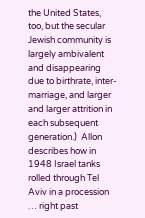the United States, too, but the secular Jewish community is largely ambivalent and disappearing due to birthrate, inter-marriage, and larger and larger attrition in each subsequent generation.)  Allon describes how in 1948 Israel tanks rolled through Tel Aviv in a procession … right past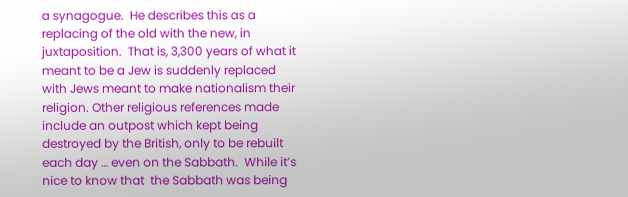a synagogue.  He describes this as a replacing of the old with the new, in juxtaposition.  That is, 3,300 years of what it meant to be a Jew is suddenly replaced with Jews meant to make nationalism their religion. Other religious references made include an outpost which kept being destroyed by the British, only to be rebuilt each day … even on the Sabbath.  While it’s nice to know that  the Sabbath was being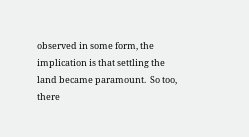observed in some form, the implication is that settling the land became paramount.  So too, there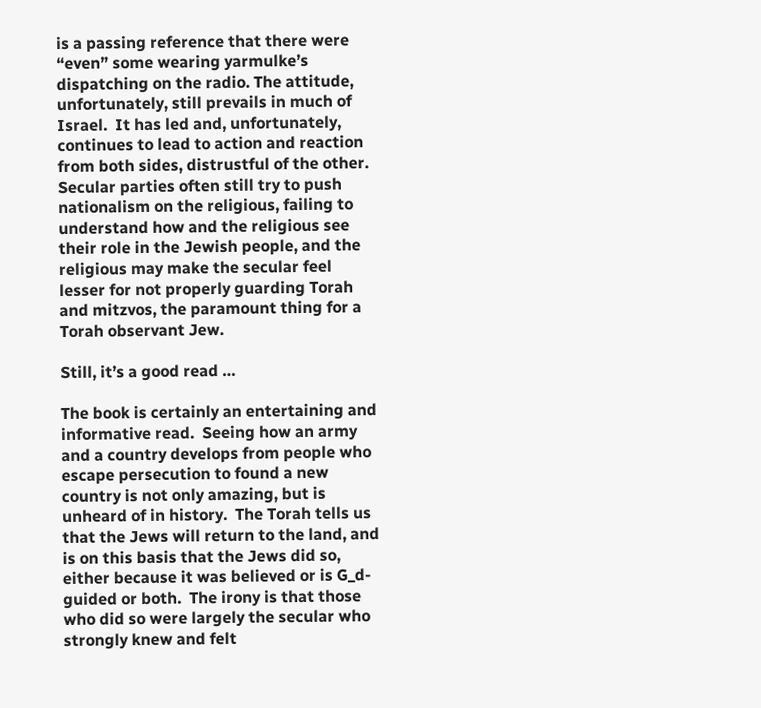is a passing reference that there were “even” some wearing yarmulke’s dispatching on the radio. The attitude, unfortunately, still prevails in much of Israel.  It has led and, unfortunately, continues to lead to action and reaction from both sides, distrustful of the other.  Secular parties often still try to push nationalism on the religious, failing to understand how and the religious see their role in the Jewish people, and the religious may make the secular feel lesser for not properly guarding Torah and mitzvos, the paramount thing for a Torah observant Jew.

Still, it’s a good read …

The book is certainly an entertaining and informative read.  Seeing how an army and a country develops from people who escape persecution to found a new country is not only amazing, but is unheard of in history.  The Torah tells us that the Jews will return to the land, and is on this basis that the Jews did so, either because it was believed or is G_d-guided or both.  The irony is that those who did so were largely the secular who strongly knew and felt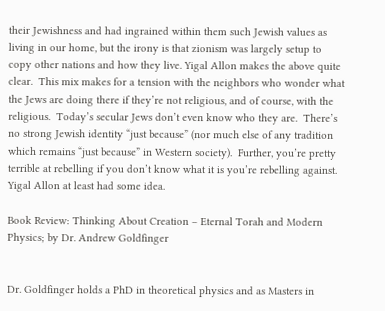their Jewishness and had ingrained within them such Jewish values as living in our home, but the irony is that zionism was largely setup to copy other nations and how they live. Yigal Allon makes the above quite clear.  This mix makes for a tension with the neighbors who wonder what the Jews are doing there if they’re not religious, and of course, with the religious.  Today’s secular Jews don’t even know who they are.  There’s no strong Jewish identity “just because” (nor much else of any tradition which remains “just because” in Western society).  Further, you’re pretty terrible at rebelling if you don’t know what it is you’re rebelling against.  Yigal Allon at least had some idea.

Book Review: Thinking About Creation – Eternal Torah and Modern Physics; by Dr. Andrew Goldfinger


Dr. Goldfinger holds a PhD in theoretical physics and as Masters in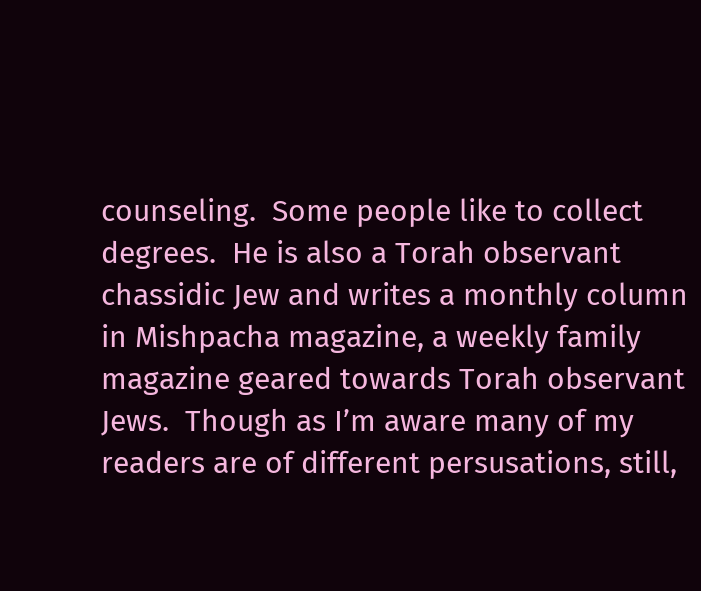counseling.  Some people like to collect degrees.  He is also a Torah observant chassidic Jew and writes a monthly column in Mishpacha magazine, a weekly family magazine geared towards Torah observant Jews.  Though as I’m aware many of my readers are of different persusations, still,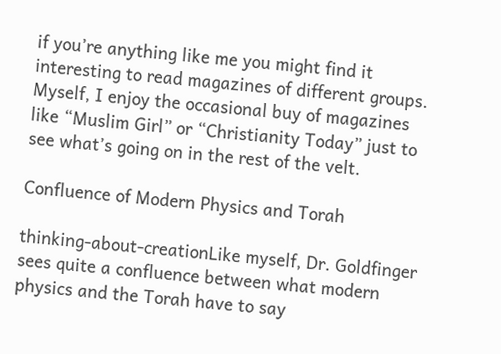if you’re anything like me you might find it interesting to read magazines of different groups.  Myself, I enjoy the occasional buy of magazines like “Muslim Girl” or “Christianity Today” just to see what’s going on in the rest of the velt.

Confluence of Modern Physics and Torah

thinking-about-creationLike myself, Dr. Goldfinger sees quite a confluence between what modern physics and the Torah have to say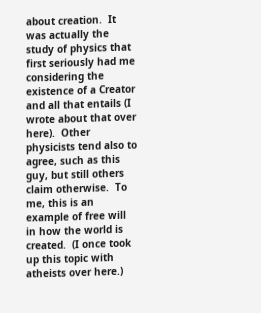about creation.  It was actually the study of physics that first seriously had me considering the existence of a Creator and all that entails (I wrote about that over here).  Other physicists tend also to agree, such as this guy, but still others claim otherwise.  To me, this is an example of free will in how the world is created.  (I once took up this topic with atheists over here.)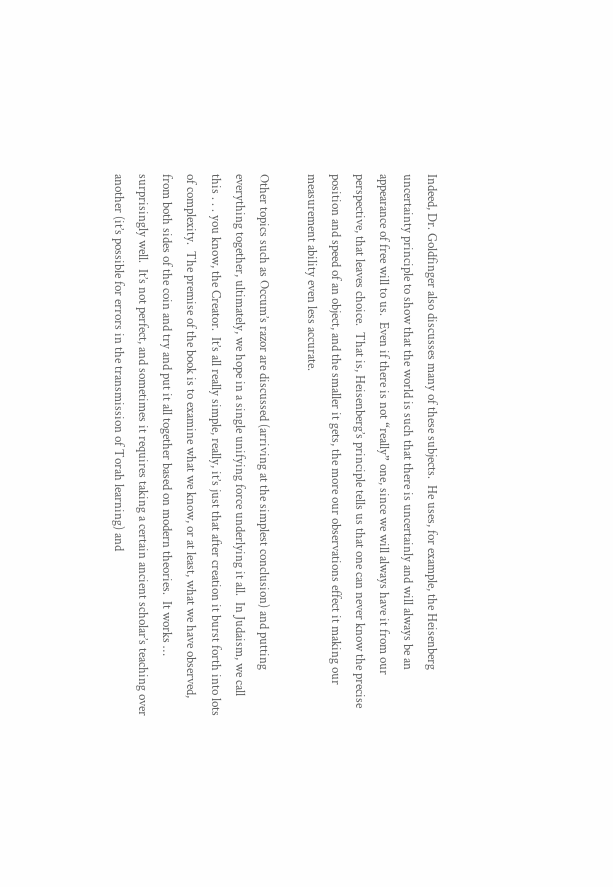Indeed, Dr. Goldfinger also discusses many of these subjects.  He uses, for example, the Heisenberg uncertainty principle to show that the world is such that there is uncertainly and will always be an appearance of free will to us.  Even if there is not “really” one, since we will always have it from our perspective, that leaves choice.  That is, Heisenberg’s principle tells us that one can never know the precise position and speed of an object, and the smaller it gets, the more our observations effect it making our measurement ability even less accurate.

Other topics such as Occum’s razor are discussed (arriving at the simplest conclusion) and putting everything together, ultimately, we hope in a single unifying force underlying it all.  In Judaism, we call this . . . you know, the Creator.  It’s all really simple, really, it’s just that after creation it burst forth into lots of complexity.  The premise of the book is to examine what we know, or at least, what we have observed, from both sides of the coin and try and put it all together based on modern theories.  It works … surprisingly well.  It’s not perfect, and sometimes it requires taking a certain ancient scholar’s teaching over another (it’s possible for errors in the transmission of Torah learning) and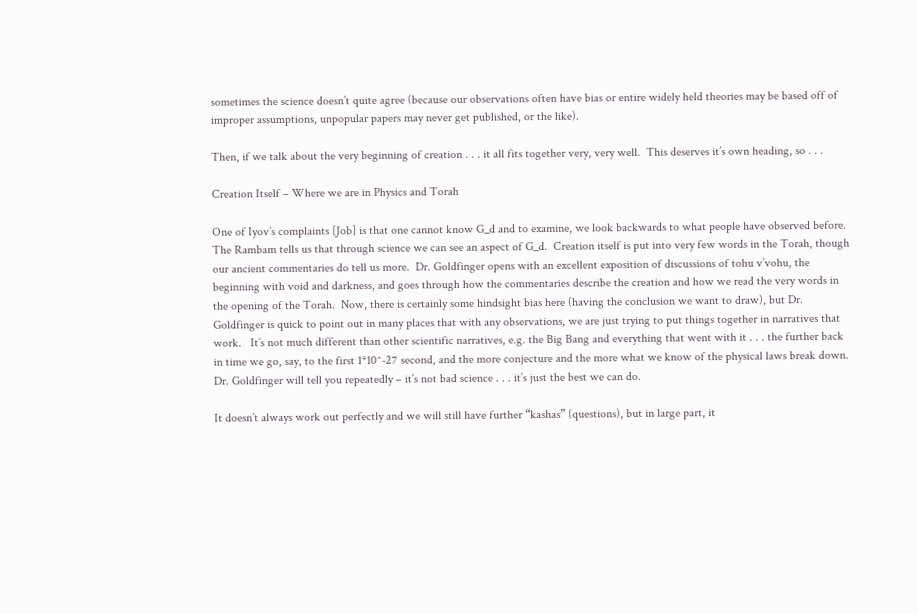sometimes the science doesn’t quite agree (because our observations often have bias or entire widely held theories may be based off of improper assumptions, unpopular papers may never get published, or the like).

Then, if we talk about the very beginning of creation . . . it all fits together very, very well.  This deserves it’s own heading, so . . .

Creation Itself – Where we are in Physics and Torah

One of Iyov’s complaints [Job] is that one cannot know G_d and to examine, we look backwards to what people have observed before.   The Rambam tells us that through science we can see an aspect of G_d.  Creation itself is put into very few words in the Torah, though our ancient commentaries do tell us more.  Dr. Goldfinger opens with an excellent exposition of discussions of tohu v’vohu, the beginning with void and darkness, and goes through how the commentaries describe the creation and how we read the very words in the opening of the Torah.  Now, there is certainly some hindsight bias here (having the conclusion we want to draw), but Dr. Goldfinger is quick to point out in many places that with any observations, we are just trying to put things together in narratives that work.   It’s not much different than other scientific narratives, e.g. the Big Bang and everything that went with it . . . the further back in time we go, say, to the first 1*10^-27 second, and the more conjecture and the more what we know of the physical laws break down.  Dr. Goldfinger will tell you repeatedly – it’s not bad science . . . it’s just the best we can do.

It doesn’t always work out perfectly and we will still have further “kashas” (questions), but in large part, it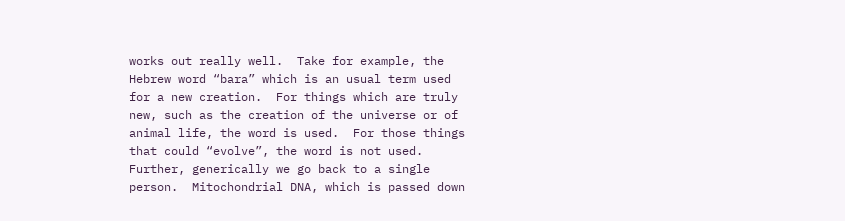works out really well.  Take for example, the Hebrew word “bara” which is an usual term used for a new creation.  For things which are truly new, such as the creation of the universe or of animal life, the word is used.  For those things that could “evolve”, the word is not used.  Further, generically we go back to a single person.  Mitochondrial DNA, which is passed down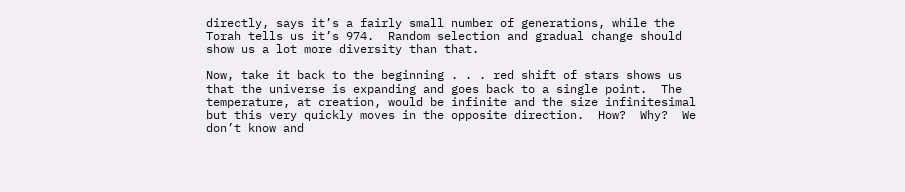directly, says it’s a fairly small number of generations, while the Torah tells us it’s 974.  Random selection and gradual change should show us a lot more diversity than that.

Now, take it back to the beginning . . . red shift of stars shows us that the universe is expanding and goes back to a single point.  The temperature, at creation, would be infinite and the size infinitesimal but this very quickly moves in the opposite direction.  How?  Why?  We don’t know and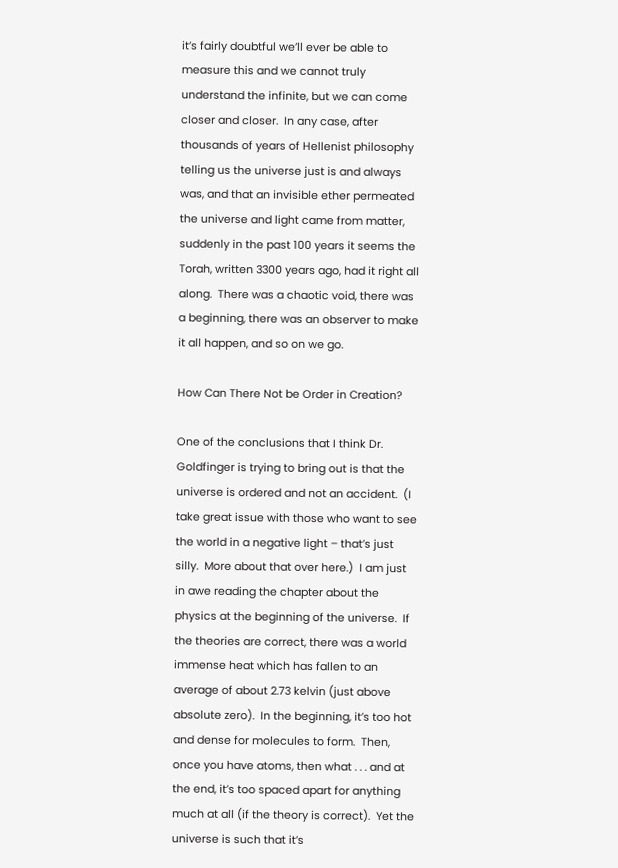it’s fairly doubtful we’ll ever be able to measure this and we cannot truly understand the infinite, but we can come closer and closer.  In any case, after thousands of years of Hellenist philosophy telling us the universe just is and always was, and that an invisible ether permeated the universe and light came from matter, suddenly in the past 100 years it seems the Torah, written 3300 years ago, had it right all along.  There was a chaotic void, there was a beginning, there was an observer to make it all happen, and so on we go.

How Can There Not be Order in Creation?

One of the conclusions that I think Dr. Goldfinger is trying to bring out is that the universe is ordered and not an accident.  (I take great issue with those who want to see the world in a negative light – that’s just silly.  More about that over here.)  I am just in awe reading the chapter about the physics at the beginning of the universe.  If the theories are correct, there was a world immense heat which has fallen to an average of about 2.73 kelvin (just above absolute zero).  In the beginning, it’s too hot and dense for molecules to form.  Then, once you have atoms, then what . . . and at the end, it’s too spaced apart for anything much at all (if the theory is correct).  Yet the universe is such that it’s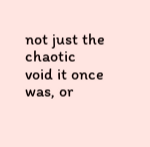not just the chaotic void it once was, or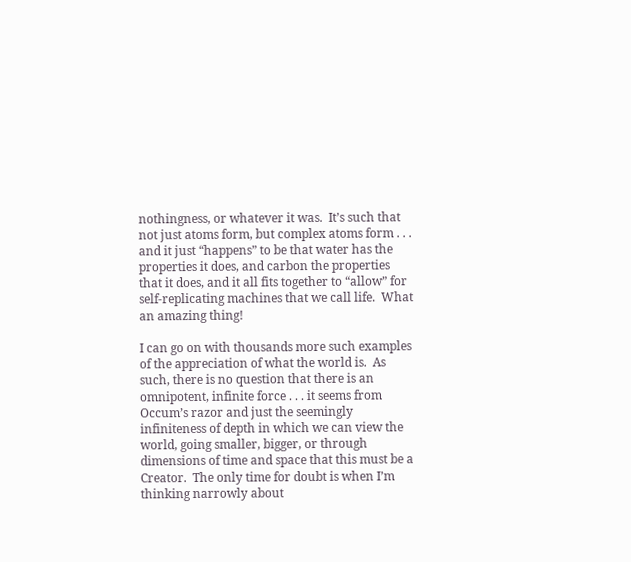nothingness, or whatever it was.  It’s such that not just atoms form, but complex atoms form . . . and it just “happens” to be that water has the properties it does, and carbon the properties that it does, and it all fits together to “allow” for self-replicating machines that we call life.  What an amazing thing!

I can go on with thousands more such examples of the appreciation of what the world is.  As such, there is no question that there is an omnipotent, infinite force . . . it seems from Occum’s razor and just the seemingly infiniteness of depth in which we can view the world, going smaller, bigger, or through dimensions of time and space that this must be a Creator.  The only time for doubt is when I’m thinking narrowly about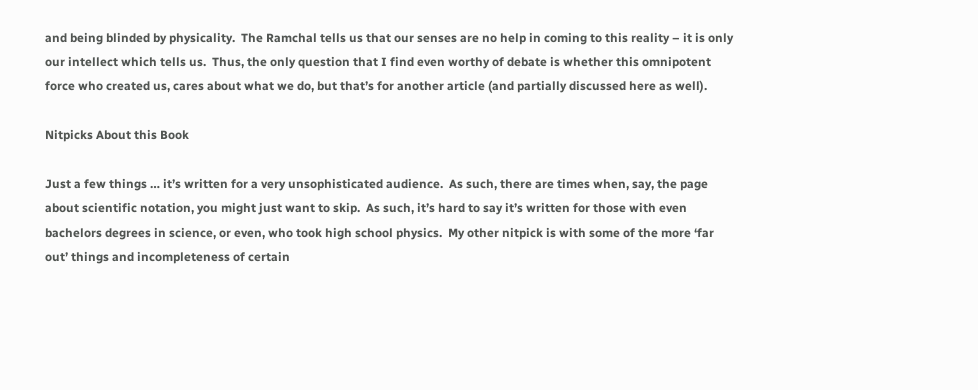and being blinded by physicality.  The Ramchal tells us that our senses are no help in coming to this reality – it is only our intellect which tells us.  Thus, the only question that I find even worthy of debate is whether this omnipotent force who created us, cares about what we do, but that’s for another article (and partially discussed here as well).

Nitpicks About this Book

Just a few things … it’s written for a very unsophisticated audience.  As such, there are times when, say, the page about scientific notation, you might just want to skip.  As such, it’s hard to say it’s written for those with even bachelors degrees in science, or even, who took high school physics.  My other nitpick is with some of the more ‘far out’ things and incompleteness of certain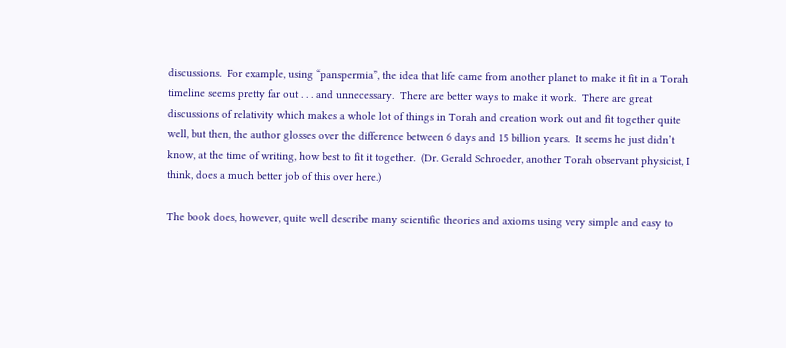discussions.  For example, using “panspermia”, the idea that life came from another planet to make it fit in a Torah timeline seems pretty far out . . . and unnecessary.  There are better ways to make it work.  There are great discussions of relativity which makes a whole lot of things in Torah and creation work out and fit together quite well, but then, the author glosses over the difference between 6 days and 15 billion years.  It seems he just didn’t know, at the time of writing, how best to fit it together.  (Dr. Gerald Schroeder, another Torah observant physicist, I think, does a much better job of this over here.)

The book does, however, quite well describe many scientific theories and axioms using very simple and easy to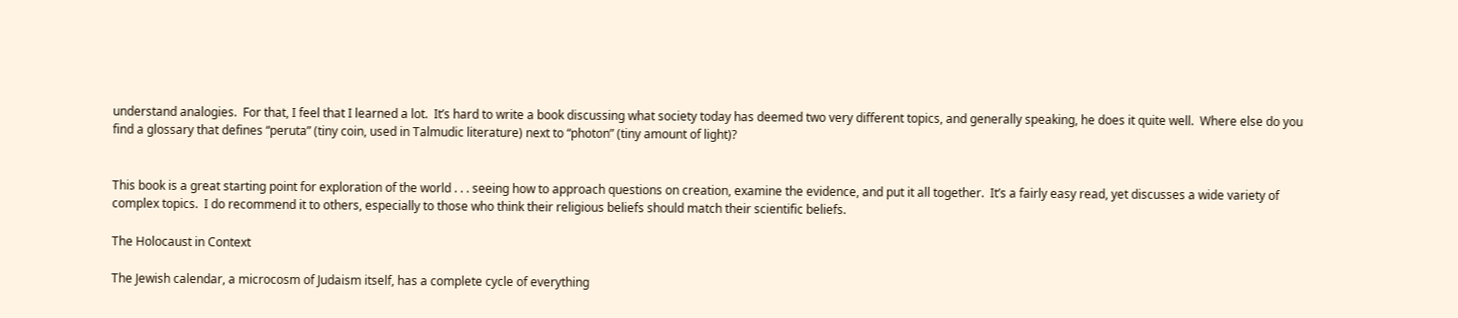understand analogies.  For that, I feel that I learned a lot.  It’s hard to write a book discussing what society today has deemed two very different topics, and generally speaking, he does it quite well.  Where else do you find a glossary that defines “peruta” (tiny coin, used in Talmudic literature) next to “photon” (tiny amount of light)?


This book is a great starting point for exploration of the world . . . seeing how to approach questions on creation, examine the evidence, and put it all together.  It’s a fairly easy read, yet discusses a wide variety of complex topics.  I do recommend it to others, especially to those who think their religious beliefs should match their scientific beliefs.

The Holocaust in Context

The Jewish calendar, a microcosm of Judaism itself, has a complete cycle of everything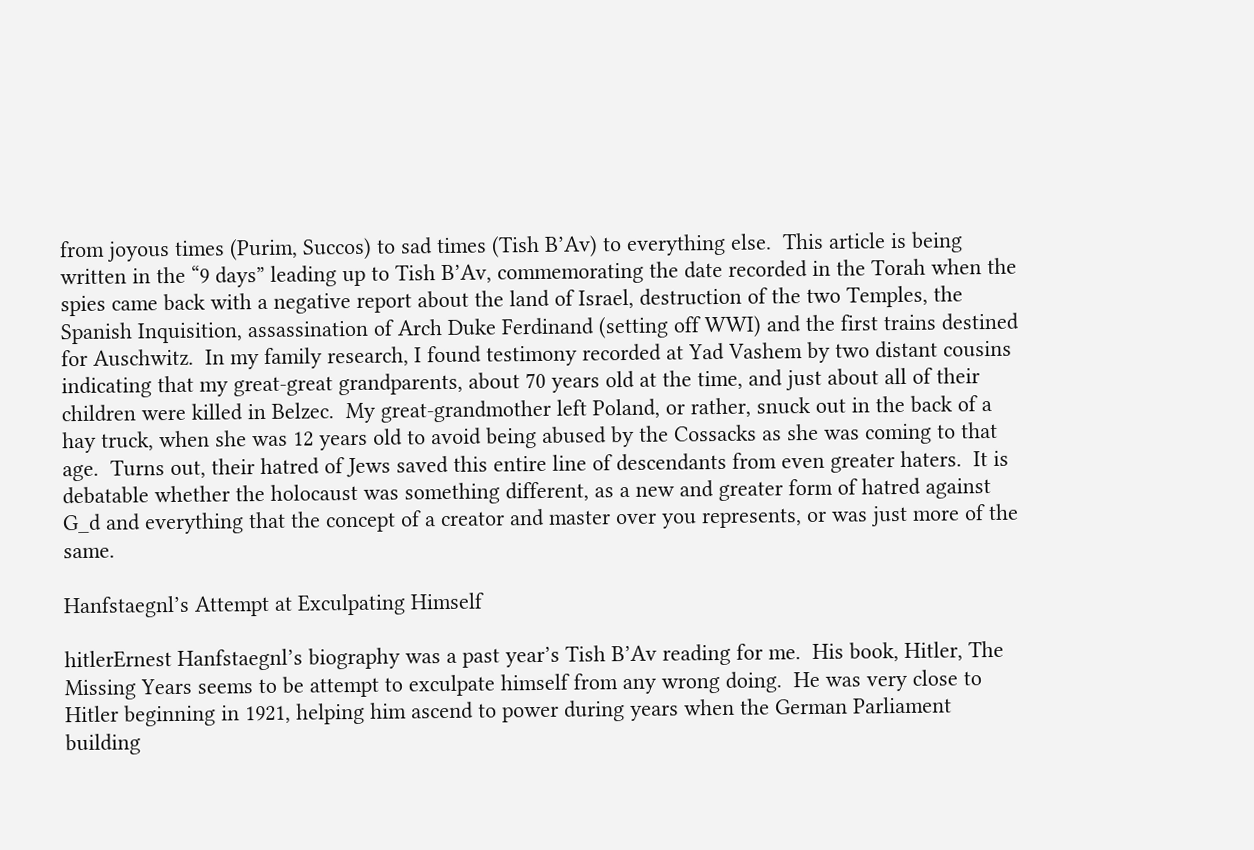from joyous times (Purim, Succos) to sad times (Tish B’Av) to everything else.  This article is being written in the “9 days” leading up to Tish B’Av, commemorating the date recorded in the Torah when the spies came back with a negative report about the land of Israel, destruction of the two Temples, the Spanish Inquisition, assassination of Arch Duke Ferdinand (setting off WWI) and the first trains destined for Auschwitz.  In my family research, I found testimony recorded at Yad Vashem by two distant cousins indicating that my great-great grandparents, about 70 years old at the time, and just about all of their children were killed in Belzec.  My great-grandmother left Poland, or rather, snuck out in the back of a hay truck, when she was 12 years old to avoid being abused by the Cossacks as she was coming to that age.  Turns out, their hatred of Jews saved this entire line of descendants from even greater haters.  It is debatable whether the holocaust was something different, as a new and greater form of hatred against G_d and everything that the concept of a creator and master over you represents, or was just more of the same.

Hanfstaegnl’s Attempt at Exculpating Himself

hitlerErnest Hanfstaegnl’s biography was a past year’s Tish B’Av reading for me.  His book, Hitler, The Missing Years seems to be attempt to exculpate himself from any wrong doing.  He was very close to Hitler beginning in 1921, helping him ascend to power during years when the German Parliament building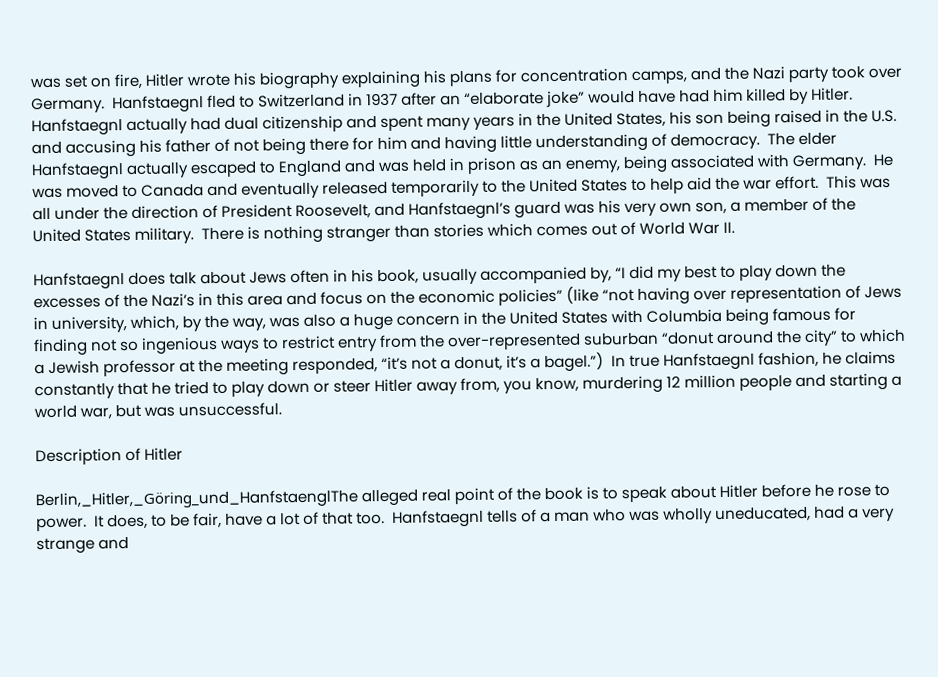was set on fire, Hitler wrote his biography explaining his plans for concentration camps, and the Nazi party took over Germany.  Hanfstaegnl fled to Switzerland in 1937 after an “elaborate joke” would have had him killed by Hitler. Hanfstaegnl actually had dual citizenship and spent many years in the United States, his son being raised in the U.S. and accusing his father of not being there for him and having little understanding of democracy.  The elder Hanfstaegnl actually escaped to England and was held in prison as an enemy, being associated with Germany.  He was moved to Canada and eventually released temporarily to the United States to help aid the war effort.  This was all under the direction of President Roosevelt, and Hanfstaegnl’s guard was his very own son, a member of the United States military.  There is nothing stranger than stories which comes out of World War II.

Hanfstaegnl does talk about Jews often in his book, usually accompanied by, “I did my best to play down the excesses of the Nazi’s in this area and focus on the economic policies” (like “not having over representation of Jews in university, which, by the way, was also a huge concern in the United States with Columbia being famous for finding not so ingenious ways to restrict entry from the over-represented suburban “donut around the city” to which a Jewish professor at the meeting responded, “it’s not a donut, it’s a bagel.”)  In true Hanfstaegnl fashion, he claims constantly that he tried to play down or steer Hitler away from, you know, murdering 12 million people and starting a world war, but was unsuccessful.

Description of Hitler

Berlin,_Hitler,_Göring_und_HanfstaenglThe alleged real point of the book is to speak about Hitler before he rose to power.  It does, to be fair, have a lot of that too.  Hanfstaegnl tells of a man who was wholly uneducated, had a very strange and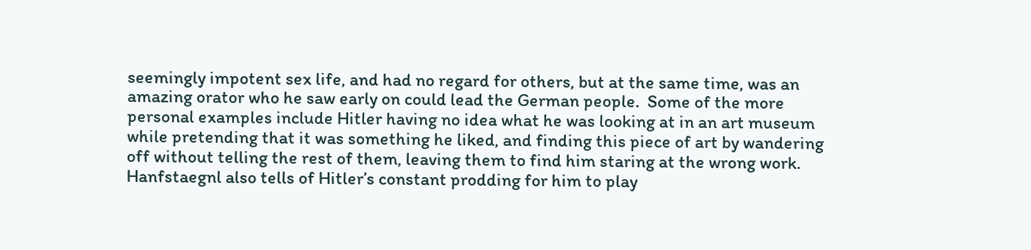seemingly impotent sex life, and had no regard for others, but at the same time, was an amazing orator who he saw early on could lead the German people.  Some of the more personal examples include Hitler having no idea what he was looking at in an art museum while pretending that it was something he liked, and finding this piece of art by wandering off without telling the rest of them, leaving them to find him staring at the wrong work.  Hanfstaegnl also tells of Hitler’s constant prodding for him to play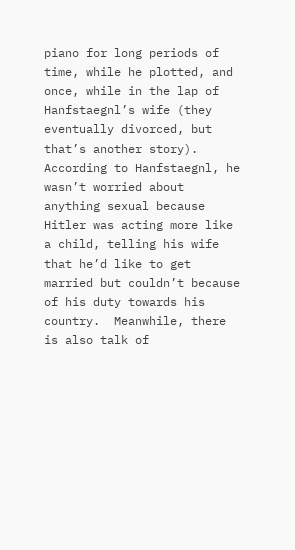piano for long periods of time, while he plotted, and once, while in the lap of Hanfstaegnl’s wife (they eventually divorced, but that’s another story).  According to Hanfstaegnl, he wasn’t worried about anything sexual because Hitler was acting more like a child, telling his wife that he’d like to get married but couldn’t because of his duty towards his country.  Meanwhile, there is also talk of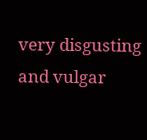very disgusting and vulgar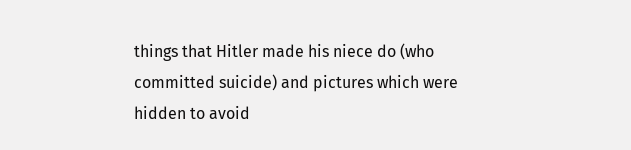things that Hitler made his niece do (who committed suicide) and pictures which were hidden to avoid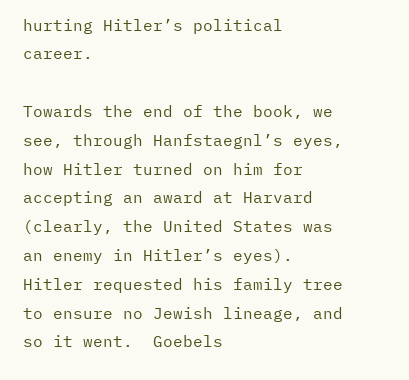hurting Hitler’s political career.

Towards the end of the book, we see, through Hanfstaegnl’s eyes, how Hitler turned on him for accepting an award at Harvard (clearly, the United States was an enemy in Hitler’s eyes).  Hitler requested his family tree to ensure no Jewish lineage, and so it went.  Goebels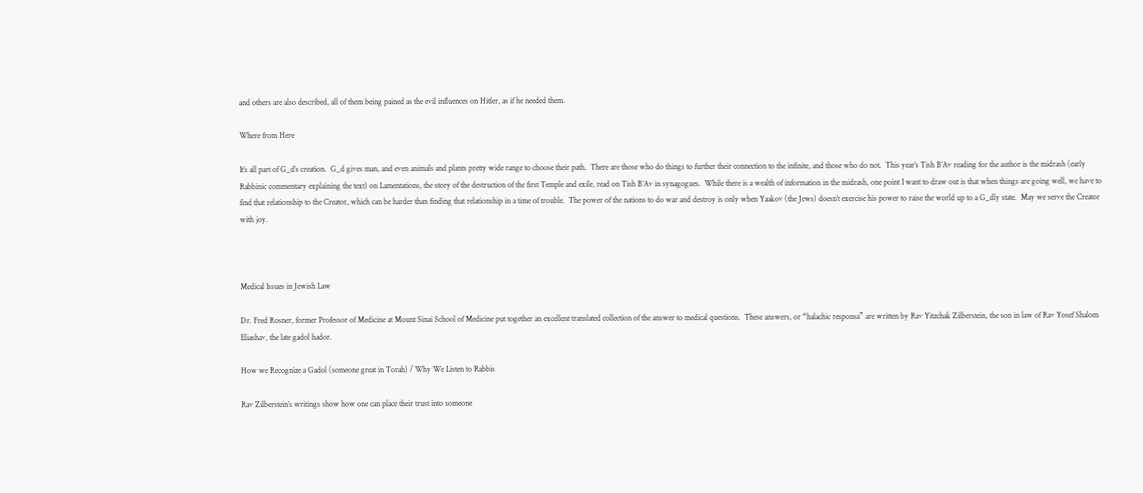and others are also described, all of them being pained as the evil influences on Hitler, as if he needed them.

Where from Here

It’s all part of G_d’s creation.  G_d gives man, and even animals and plants pretty wide range to choose their path.  There are those who do things to further their connection to the infinite, and those who do not.  This year’s Tish B’Av reading for the author is the midrash (early Rabbinic commentary explaining the text) on Lamentations, the story of the destruction of the first Temple and exile, read on Tish B’Av in synagogues.  While there is a wealth of information in the midrash, one point I want to draw out is that when things are going well, we have to find that relationship to the Creator, which can be harder than finding that relationship in a time of trouble.  The power of the nations to do war and destroy is only when Yaakov (the Jews) doesn’t exercise his power to raise the world up to a G_dly state.  May we serve the Creator with joy.



Medical Issues in Jewish Law

Dr. Fred Rosner, former Professor of Medicine at Mount Sinai School of Medicine put together an excellent translated collection of the answer to medical questions.  These answers, or “halachic responsa” are written by Rav Yitzchak Zilberstein, the son in law of Rav Yosef Shalom Eliashav, the late gadol hador.

How we Recognize a Gadol (someone great in Torah) / Why We Listen to Rabbis

Rav Zilberstein’s writings show how one can place their trust into someone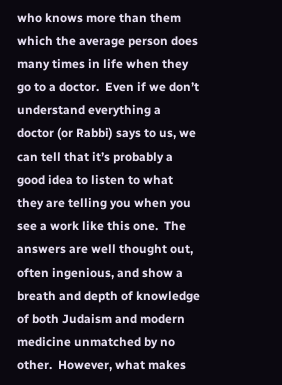who knows more than them which the average person does many times in life when they go to a doctor.  Even if we don’t understand everything a doctor (or Rabbi) says to us, we can tell that it’s probably a good idea to listen to what they are telling you when you see a work like this one.  The answers are well thought out, often ingenious, and show a breath and depth of knowledge of both Judaism and modern medicine unmatched by no other.  However, what makes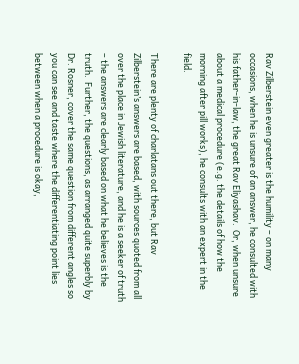Rav Zilberstein even greater is the humility – on many occasions, when he is unsure of an answer, he consulted with his father-in-law, the great Rav Eliyashav.  Or, when unsure about a medical procedure (e.g. the details of how the morning after pill works), he consults with an expert in the field.

There are plenty of charlatans out there, but Rav Zilberstein’s answers are based, with sources quoted from all over the place in Jewish literature, and he is a seeker of truth – the answers are clearly based on what he believes is the truth.  Further, the questions, as arranged quite superbly by Dr. Rosner, cover the same question from different angles so you can see and taste where the differentiating point lies between when a procedure is okay,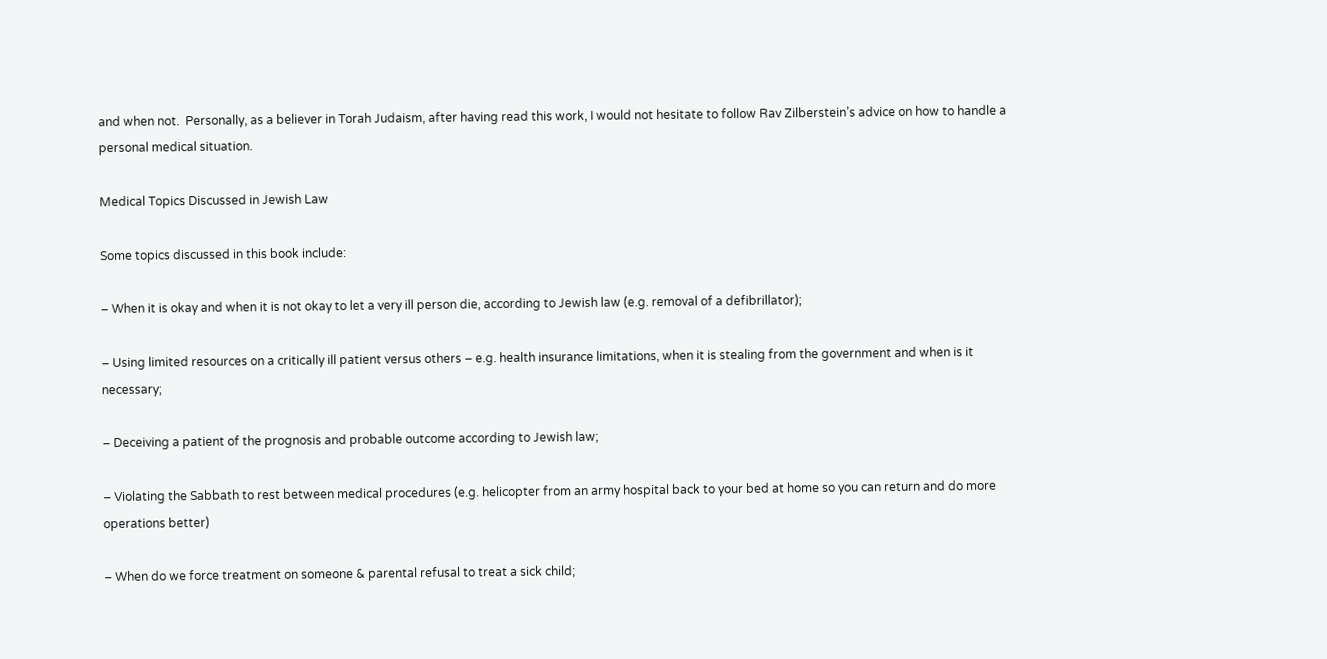and when not.  Personally, as a believer in Torah Judaism, after having read this work, I would not hesitate to follow Rav Zilberstein’s advice on how to handle a personal medical situation.

Medical Topics Discussed in Jewish Law

Some topics discussed in this book include:

– When it is okay and when it is not okay to let a very ill person die, according to Jewish law (e.g. removal of a defibrillator);

– Using limited resources on a critically ill patient versus others – e.g. health insurance limitations, when it is stealing from the government and when is it necessary;

– Deceiving a patient of the prognosis and probable outcome according to Jewish law;

– Violating the Sabbath to rest between medical procedures (e.g. helicopter from an army hospital back to your bed at home so you can return and do more operations better)

– When do we force treatment on someone & parental refusal to treat a sick child;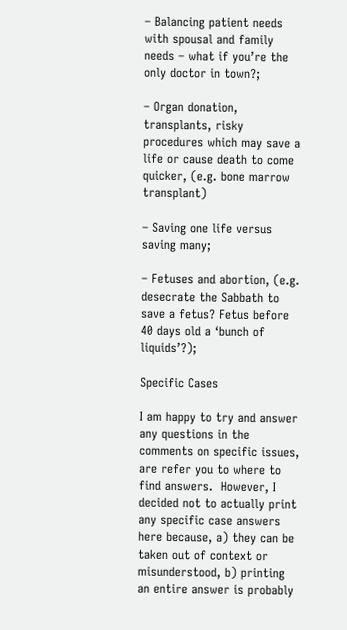– Balancing patient needs with spousal and family needs – what if you’re the only doctor in town?;

– Organ donation, transplants, risky procedures which may save a life or cause death to come quicker, (e.g. bone marrow transplant)

– Saving one life versus saving many;

– Fetuses and abortion, (e.g. desecrate the Sabbath to save a fetus? Fetus before 40 days old a ‘bunch of liquids’?);

Specific Cases

I am happy to try and answer any questions in the comments on specific issues, are refer you to where to find answers.  However, I decided not to actually print any specific case answers here because, a) they can be taken out of context or misunderstood, b) printing an entire answer is probably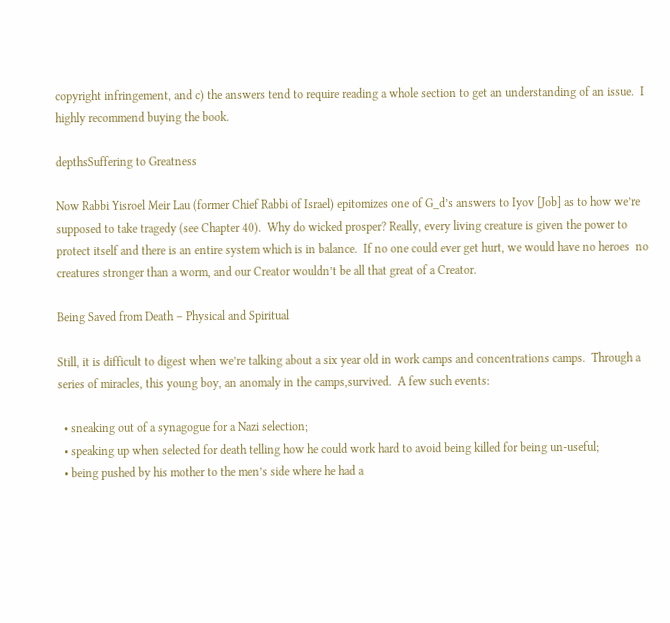copyright infringement, and c) the answers tend to require reading a whole section to get an understanding of an issue.  I highly recommend buying the book.

depthsSuffering to Greatness

Now Rabbi Yisroel Meir Lau (former Chief Rabbi of Israel) epitomizes one of G_d’s answers to Iyov [Job] as to how we’re supposed to take tragedy (see Chapter 40).  Why do wicked prosper? Really, every living creature is given the power to protect itself and there is an entire system which is in balance.  If no one could ever get hurt, we would have no heroes  no creatures stronger than a worm, and our Creator wouldn’t be all that great of a Creator.

Being Saved from Death – Physical and Spiritual

Still, it is difficult to digest when we’re talking about a six year old in work camps and concentrations camps.  Through a series of miracles, this young boy, an anomaly in the camps,survived.  A few such events:

  • sneaking out of a synagogue for a Nazi selection;
  • speaking up when selected for death telling how he could work hard to avoid being killed for being un-useful;
  • being pushed by his mother to the men’s side where he had a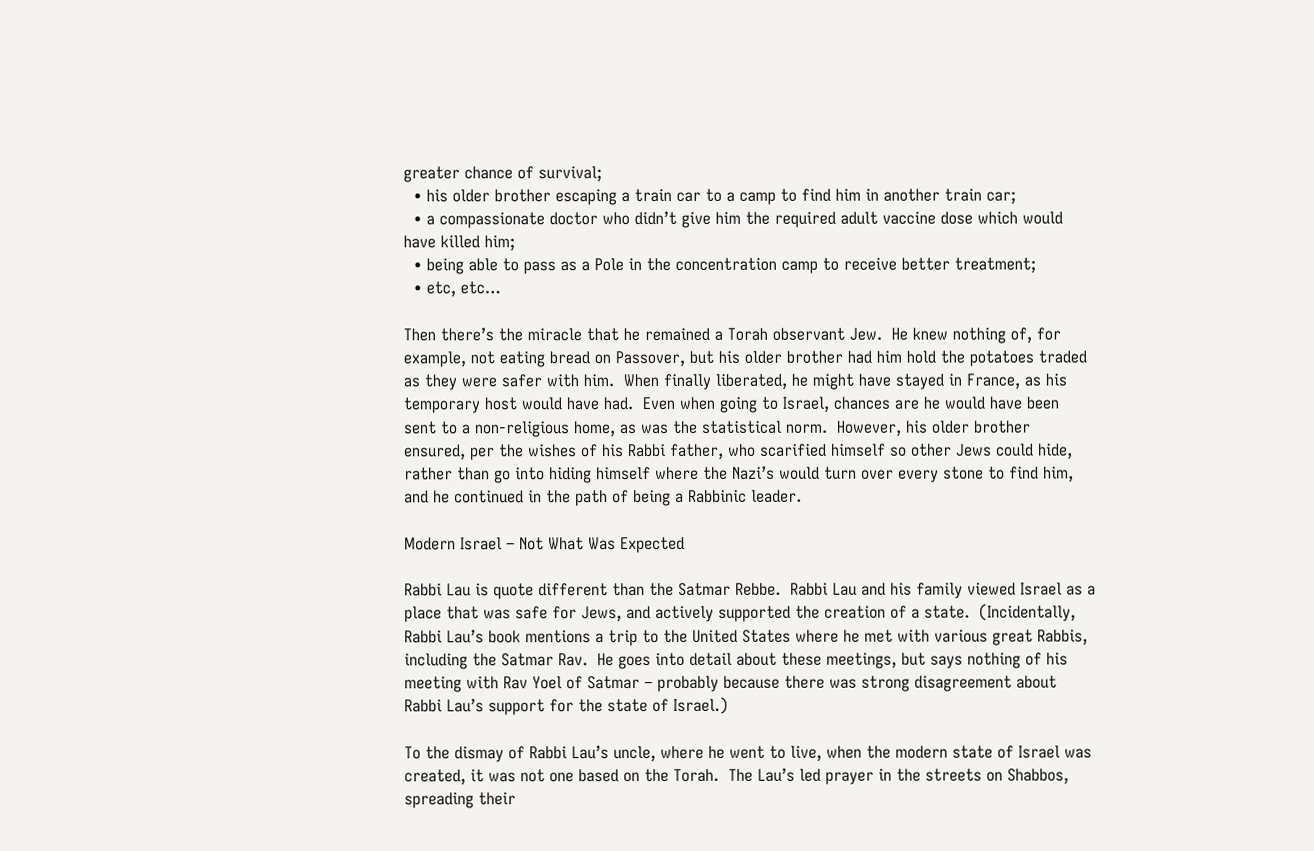greater chance of survival;
  • his older brother escaping a train car to a camp to find him in another train car;
  • a compassionate doctor who didn’t give him the required adult vaccine dose which would have killed him;
  • being able to pass as a Pole in the concentration camp to receive better treatment;
  • etc, etc…

Then there’s the miracle that he remained a Torah observant Jew.  He knew nothing of, for example, not eating bread on Passover, but his older brother had him hold the potatoes traded as they were safer with him.  When finally liberated, he might have stayed in France, as his temporary host would have had.  Even when going to Israel, chances are he would have been sent to a non-religious home, as was the statistical norm.  However, his older brother ensured, per the wishes of his Rabbi father, who scarified himself so other Jews could hide, rather than go into hiding himself where the Nazi’s would turn over every stone to find him, and he continued in the path of being a Rabbinic leader.

Modern Israel – Not What Was Expected

Rabbi Lau is quote different than the Satmar Rebbe.  Rabbi Lau and his family viewed Israel as a place that was safe for Jews, and actively supported the creation of a state.  (Incidentally, Rabbi Lau’s book mentions a trip to the United States where he met with various great Rabbis, including the Satmar Rav.  He goes into detail about these meetings, but says nothing of his meeting with Rav Yoel of Satmar – probably because there was strong disagreement about Rabbi Lau’s support for the state of Israel.)

To the dismay of Rabbi Lau’s uncle, where he went to live, when the modern state of Israel was created, it was not one based on the Torah.  The Lau’s led prayer in the streets on Shabbos, spreading their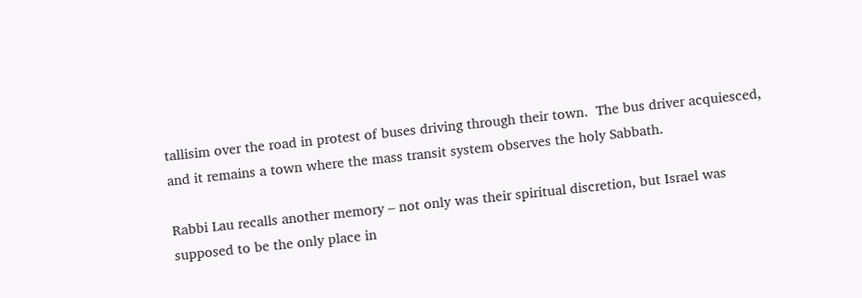tallisim over the road in protest of buses driving through their town.  The bus driver acquiesced, and it remains a town where the mass transit system observes the holy Sabbath.

Rabbi Lau recalls another memory – not only was their spiritual discretion, but Israel was supposed to be the only place in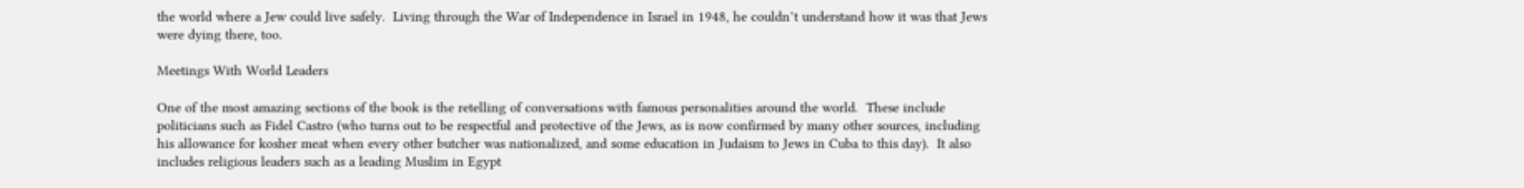the world where a Jew could live safely.  Living through the War of Independence in Israel in 1948, he couldn’t understand how it was that Jews were dying there, too.

Meetings With World Leaders

One of the most amazing sections of the book is the retelling of conversations with famous personalities around the world.  These include politicians such as Fidel Castro (who turns out to be respectful and protective of the Jews, as is now confirmed by many other sources, including his allowance for kosher meat when every other butcher was nationalized, and some education in Judaism to Jews in Cuba to this day).  It also includes religious leaders such as a leading Muslim in Egypt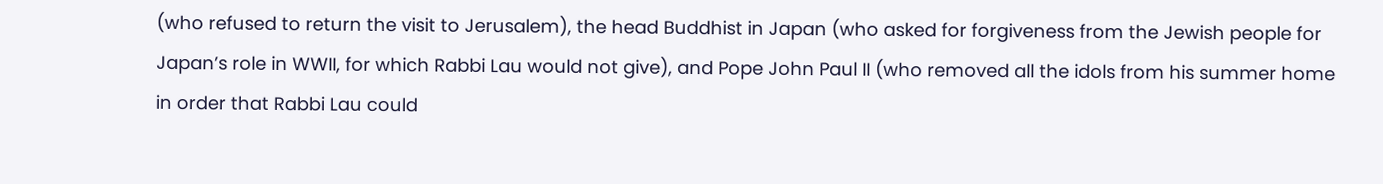(who refused to return the visit to Jerusalem), the head Buddhist in Japan (who asked for forgiveness from the Jewish people for Japan’s role in WWII, for which Rabbi Lau would not give), and Pope John Paul II (who removed all the idols from his summer home in order that Rabbi Lau could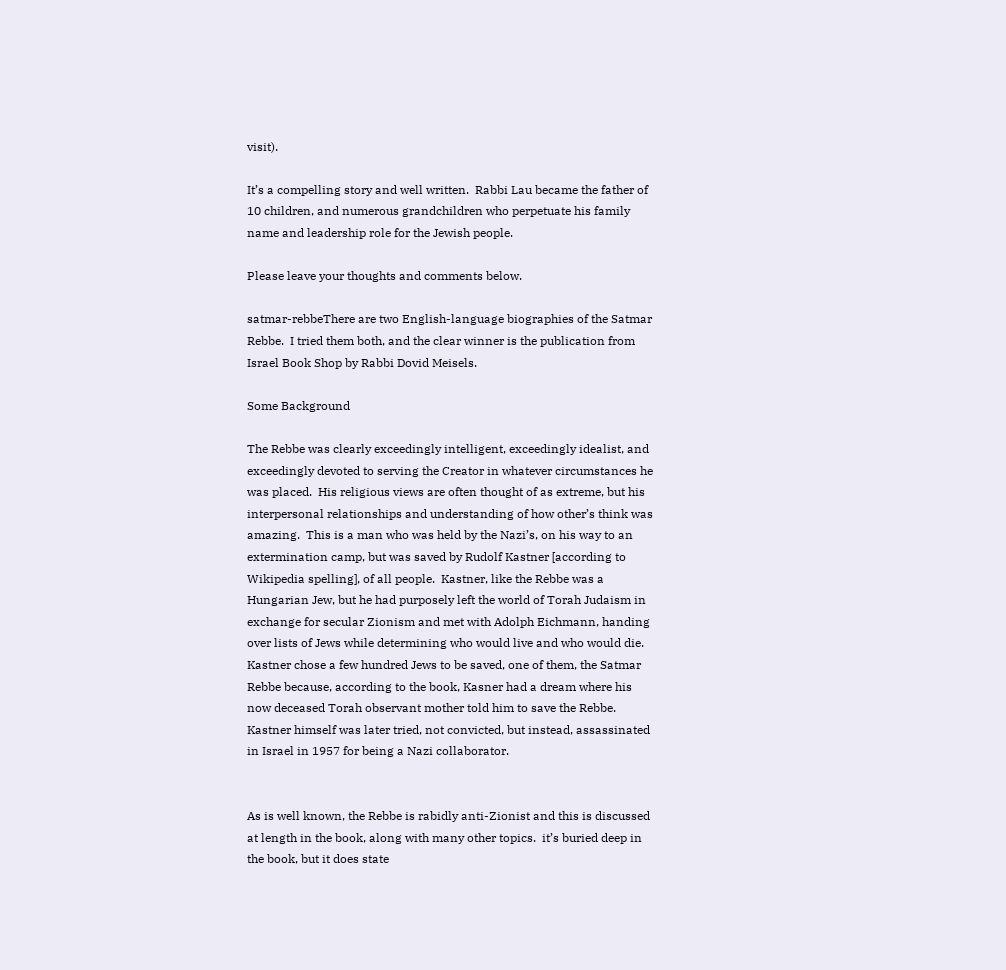visit).

It’s a compelling story and well written.  Rabbi Lau became the father of 10 children, and numerous grandchildren who perpetuate his family name and leadership role for the Jewish people.

Please leave your thoughts and comments below.

satmar-rebbeThere are two English-language biographies of the Satmar Rebbe.  I tried them both, and the clear winner is the publication from Israel Book Shop by Rabbi Dovid Meisels.

Some Background

The Rebbe was clearly exceedingly intelligent, exceedingly idealist, and exceedingly devoted to serving the Creator in whatever circumstances he was placed.  His religious views are often thought of as extreme, but his interpersonal relationships and understanding of how other’s think was amazing.  This is a man who was held by the Nazi’s, on his way to an extermination camp, but was saved by Rudolf Kastner [according to Wikipedia spelling], of all people.  Kastner, like the Rebbe was a Hungarian Jew, but he had purposely left the world of Torah Judaism in exchange for secular Zionism and met with Adolph Eichmann, handing over lists of Jews while determining who would live and who would die.  Kastner chose a few hundred Jews to be saved, one of them, the Satmar Rebbe because, according to the book, Kasner had a dream where his now deceased Torah observant mother told him to save the Rebbe.  Kastner himself was later tried, not convicted, but instead, assassinated in Israel in 1957 for being a Nazi collaborator.


As is well known, the Rebbe is rabidly anti-Zionist and this is discussed at length in the book, along with many other topics.  it’s buried deep in the book, but it does state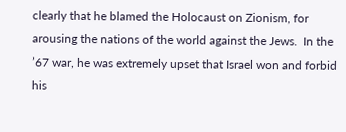clearly that he blamed the Holocaust on Zionism, for arousing the nations of the world against the Jews.  In the ’67 war, he was extremely upset that Israel won and forbid his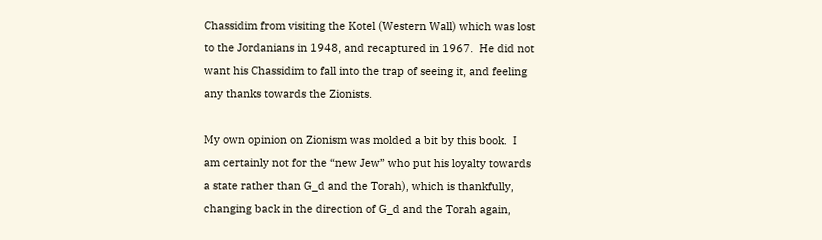Chassidim from visiting the Kotel (Western Wall) which was lost to the Jordanians in 1948, and recaptured in 1967.  He did not want his Chassidim to fall into the trap of seeing it, and feeling any thanks towards the Zionists.

My own opinion on Zionism was molded a bit by this book.  I am certainly not for the “new Jew” who put his loyalty towards a state rather than G_d and the Torah), which is thankfully, changing back in the direction of G_d and the Torah again,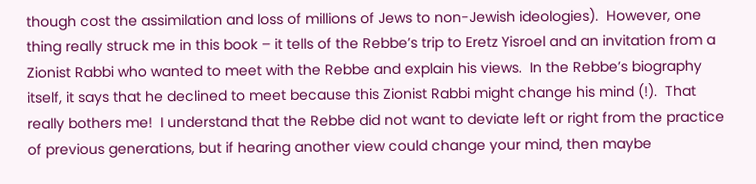though cost the assimilation and loss of millions of Jews to non-Jewish ideologies).  However, one thing really struck me in this book – it tells of the Rebbe’s trip to Eretz Yisroel and an invitation from a Zionist Rabbi who wanted to meet with the Rebbe and explain his views.  In the Rebbe’s biography itself, it says that he declined to meet because this Zionist Rabbi might change his mind (!).  That really bothers me!  I understand that the Rebbe did not want to deviate left or right from the practice of previous generations, but if hearing another view could change your mind, then maybe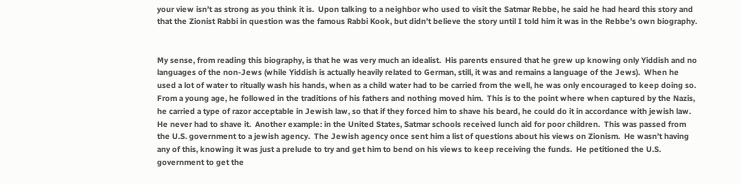your view isn’t as strong as you think it is.  Upon talking to a neighbor who used to visit the Satmar Rebbe, he said he had heard this story and that the Zionist Rabbi in question was the famous Rabbi Kook, but didn’t believe the story until I told him it was in the Rebbe’s own biography.


My sense, from reading this biography, is that he was very much an idealist.  His parents ensured that he grew up knowing only Yiddish and no languages of the non-Jews (while Yiddish is actually heavily related to German, still, it was and remains a language of the Jews).  When he used a lot of water to ritually wash his hands, when as a child water had to be carried from the well, he was only encouraged to keep doing so.  From a young age, he followed in the traditions of his fathers and nothing moved him.  This is to the point where when captured by the Nazis, he carried a type of razor acceptable in Jewish law, so that if they forced him to shave his beard, he could do it in accordance with jewish law.  He never had to shave it.  Another example: in the United States, Satmar schools received lunch aid for poor children.  This was passed from the U.S. government to a jewish agency.  The Jewish agency once sent him a list of questions about his views on Zionism.  He wasn’t having any of this, knowing it was just a prelude to try and get him to bend on his views to keep receiving the funds.  He petitioned the U.S. government to get the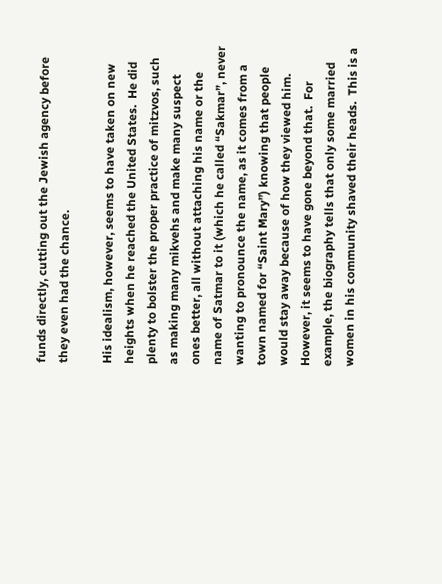funds directly, cutting out the Jewish agency before they even had the chance.

His idealism, however, seems to have taken on new heights when he reached the United States.  He did plenty to bolster the proper practice of mitzvos, such as making many mikvehs and make many suspect ones better, all without attaching his name or the name of Satmar to it (which he called “Sakmar”, never wanting to pronounce the name, as it comes from a town named for “Saint Mary”) knowing that people would stay away because of how they viewed him.  However, it seems to have gone beyond that.  For example, the biography tells that only some married women in his community shaved their heads.  This is a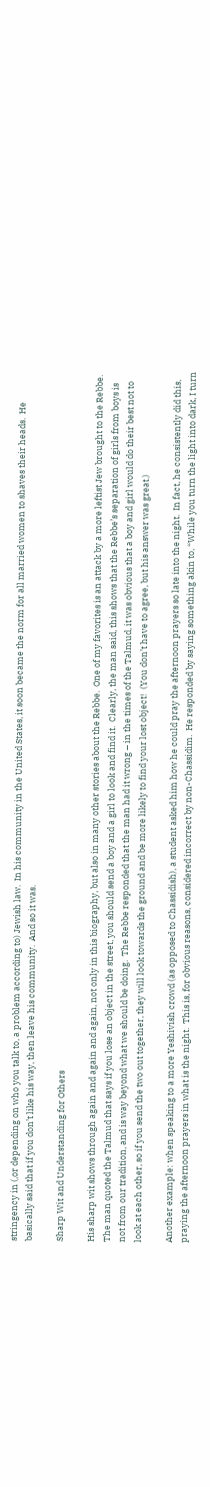stringency in (,or depending on who you talk to, a problem according to) Jewish law.  In his community in the United States, it soon became the norm for all married women to shaves their heads.  He basically said that if you don’t like his way, then leave his community.  And so it was.

Sharp Wit and Understanding for Others

His sharp wit shows through again and again and again, not only in this biography, but also in many other stories about the Rebbe.  One of my favorites is an attack by a more leftist Jew brought to the Rebbe.  The man quoted the Talmud that says if you lose an object in the street, you should send a boy and a girl to look and find it.  Clearly, the man said, this shows that the Rebbe’s separation of girls from boys is not from our tradition, and is way beyond what we should be doing.  The Rebbe responded that the man had it wrong – in the times of the Talmud, it was obvious that a boy and girl would do their best not to look at each other, so if you send the two out together, they will look towards the ground and be more likely to find your lost object!  (You don’t have to agree, but his answer was great.)

Another example: when speaking to a more Yeshivish crowd (as opposed to Chassidish), a student asked him how he could pray the afternoon prayers so late into the night.  In fact, he consistently did this, praying the afternoon prayers in what is the night.  This is, for obvious reasons, considered incorrect by non-Chassidim.  He responded by saying something akin to, “While you turn the light into dark, I turn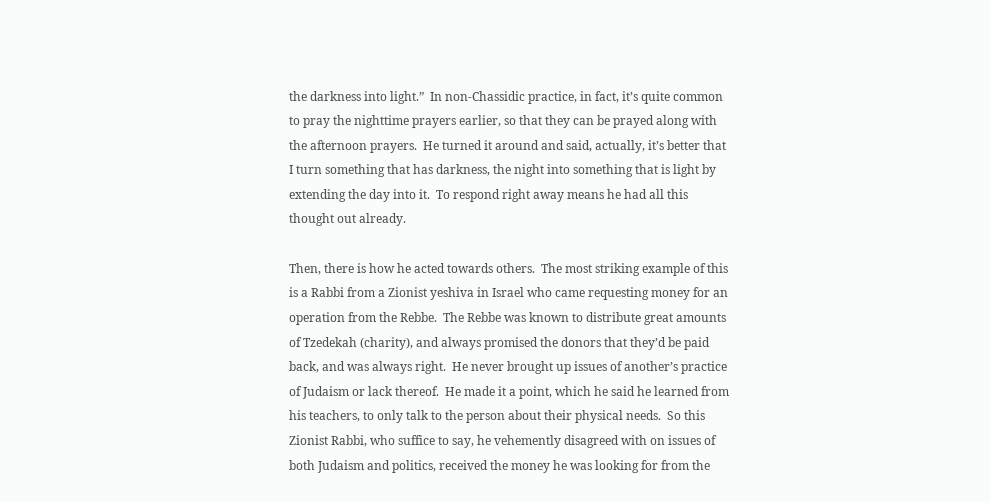the darkness into light.”  In non-Chassidic practice, in fact, it’s quite common to pray the nighttime prayers earlier, so that they can be prayed along with the afternoon prayers.  He turned it around and said, actually, it’s better that I turn something that has darkness, the night into something that is light by extending the day into it.  To respond right away means he had all this thought out already.

Then, there is how he acted towards others.  The most striking example of this is a Rabbi from a Zionist yeshiva in Israel who came requesting money for an operation from the Rebbe.  The Rebbe was known to distribute great amounts of Tzedekah (charity), and always promised the donors that they’d be paid back, and was always right.  He never brought up issues of another’s practice of Judaism or lack thereof.  He made it a point, which he said he learned from his teachers, to only talk to the person about their physical needs.  So this Zionist Rabbi, who suffice to say, he vehemently disagreed with on issues of both Judaism and politics, received the money he was looking for from the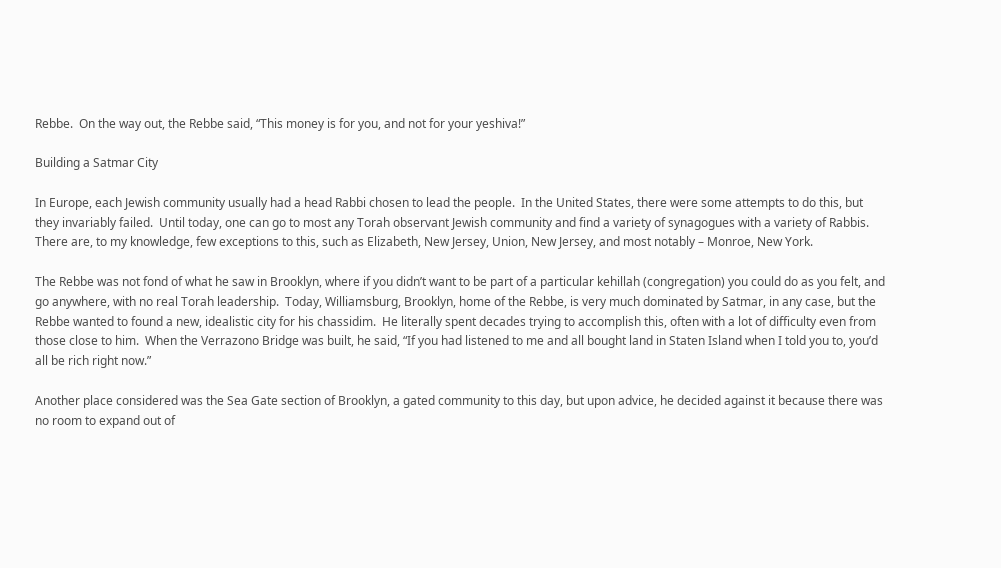Rebbe.  On the way out, the Rebbe said, “This money is for you, and not for your yeshiva!”

Building a Satmar City

In Europe, each Jewish community usually had a head Rabbi chosen to lead the people.  In the United States, there were some attempts to do this, but they invariably failed.  Until today, one can go to most any Torah observant Jewish community and find a variety of synagogues with a variety of Rabbis.  There are, to my knowledge, few exceptions to this, such as Elizabeth, New Jersey, Union, New Jersey, and most notably – Monroe, New York.

The Rebbe was not fond of what he saw in Brooklyn, where if you didn’t want to be part of a particular kehillah (congregation) you could do as you felt, and go anywhere, with no real Torah leadership.  Today, Williamsburg, Brooklyn, home of the Rebbe, is very much dominated by Satmar, in any case, but the Rebbe wanted to found a new, idealistic city for his chassidim.  He literally spent decades trying to accomplish this, often with a lot of difficulty even from those close to him.  When the Verrazono Bridge was built, he said, “If you had listened to me and all bought land in Staten Island when I told you to, you’d all be rich right now.”

Another place considered was the Sea Gate section of Brooklyn, a gated community to this day, but upon advice, he decided against it because there was no room to expand out of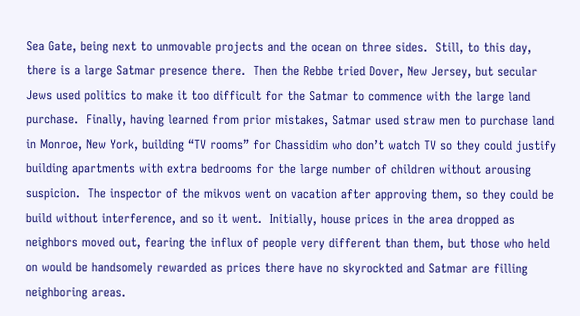Sea Gate, being next to unmovable projects and the ocean on three sides.  Still, to this day, there is a large Satmar presence there.  Then the Rebbe tried Dover, New Jersey, but secular Jews used politics to make it too difficult for the Satmar to commence with the large land purchase.  Finally, having learned from prior mistakes, Satmar used straw men to purchase land in Monroe, New York, building “TV rooms” for Chassidim who don’t watch TV so they could justify building apartments with extra bedrooms for the large number of children without arousing suspicion.  The inspector of the mikvos went on vacation after approving them, so they could be build without interference, and so it went.  Initially, house prices in the area dropped as neighbors moved out, fearing the influx of people very different than them, but those who held on would be handsomely rewarded as prices there have no skyrockted and Satmar are filling neighboring areas.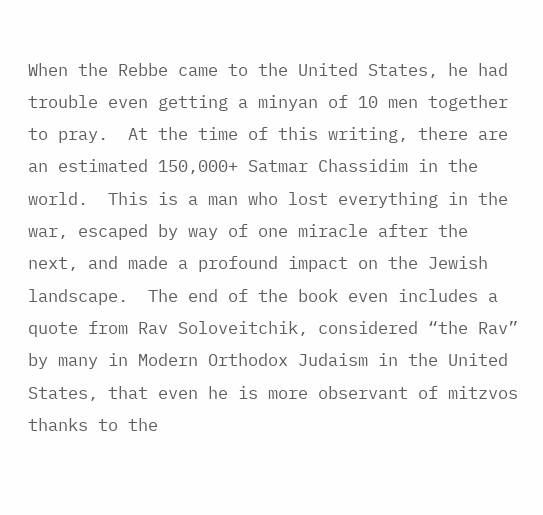When the Rebbe came to the United States, he had trouble even getting a minyan of 10 men together to pray.  At the time of this writing, there are an estimated 150,000+ Satmar Chassidim in the world.  This is a man who lost everything in the war, escaped by way of one miracle after the next, and made a profound impact on the Jewish landscape.  The end of the book even includes a quote from Rav Soloveitchik, considered “the Rav” by many in Modern Orthodox Judaism in the United States, that even he is more observant of mitzvos thanks to the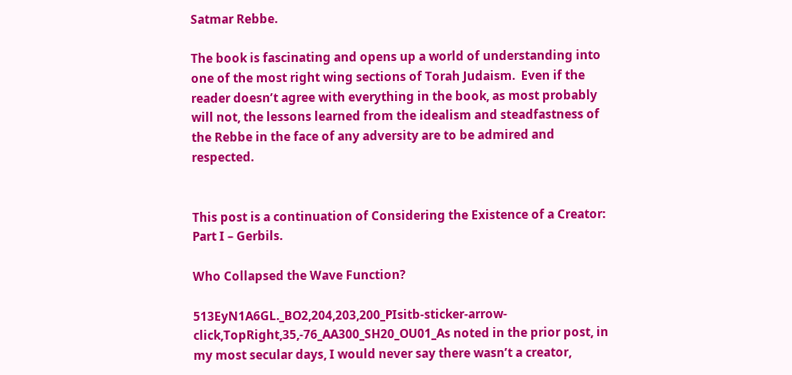Satmar Rebbe.

The book is fascinating and opens up a world of understanding into one of the most right wing sections of Torah Judaism.  Even if the reader doesn’t agree with everything in the book, as most probably will not, the lessons learned from the idealism and steadfastness of the Rebbe in the face of any adversity are to be admired and respected.


This post is a continuation of Considering the Existence of a Creator: Part I – Gerbils.

Who Collapsed the Wave Function?

513EyN1A6GL._BO2,204,203,200_PIsitb-sticker-arrow-click,TopRight,35,-76_AA300_SH20_OU01_As noted in the prior post, in my most secular days, I would never say there wasn’t a creator,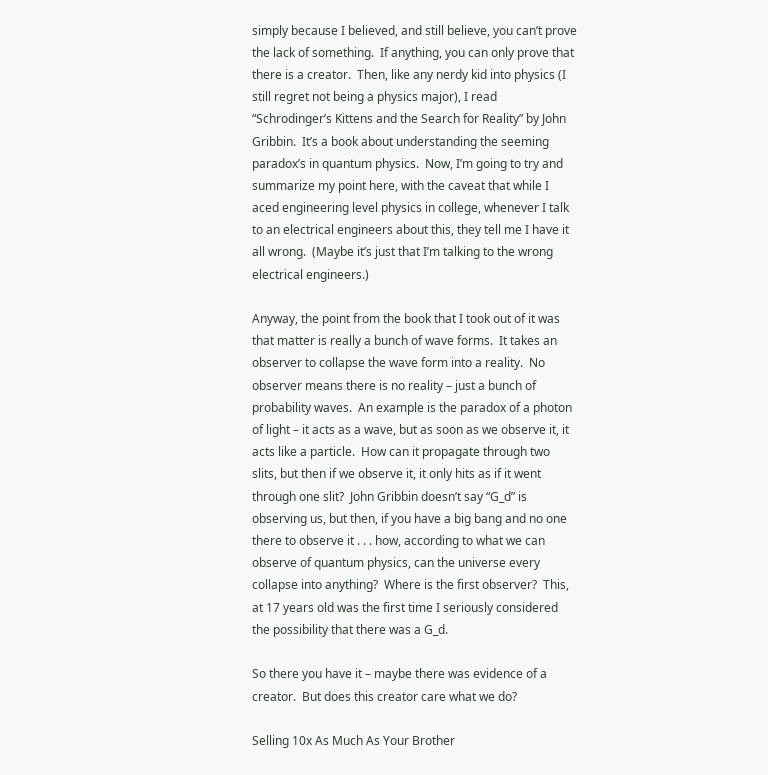simply because I believed, and still believe, you can’t prove the lack of something.  If anything, you can only prove that there is a creator.  Then, like any nerdy kid into physics (I still regret not being a physics major), I read “Schrodinger’s Kittens and the Search for Reality” by John Gribbin.  It’s a book about understanding the seeming paradox’s in quantum physics.  Now, I’m going to try and summarize my point here, with the caveat that while I aced engineering level physics in college, whenever I talk to an electrical engineers about this, they tell me I have it all wrong.  (Maybe it’s just that I’m talking to the wrong electrical engineers.)

Anyway, the point from the book that I took out of it was that matter is really a bunch of wave forms.  It takes an observer to collapse the wave form into a reality.  No observer means there is no reality – just a bunch of probability waves.  An example is the paradox of a photon of light – it acts as a wave, but as soon as we observe it, it acts like a particle.  How can it propagate through two slits, but then if we observe it, it only hits as if it went through one slit?  John Gribbin doesn’t say “G_d” is observing us, but then, if you have a big bang and no one there to observe it . . . how, according to what we can observe of quantum physics, can the universe every collapse into anything?  Where is the first observer?  This, at 17 years old was the first time I seriously considered the possibility that there was a G_d.

So there you have it – maybe there was evidence of a creator.  But does this creator care what we do?

Selling 10x As Much As Your Brother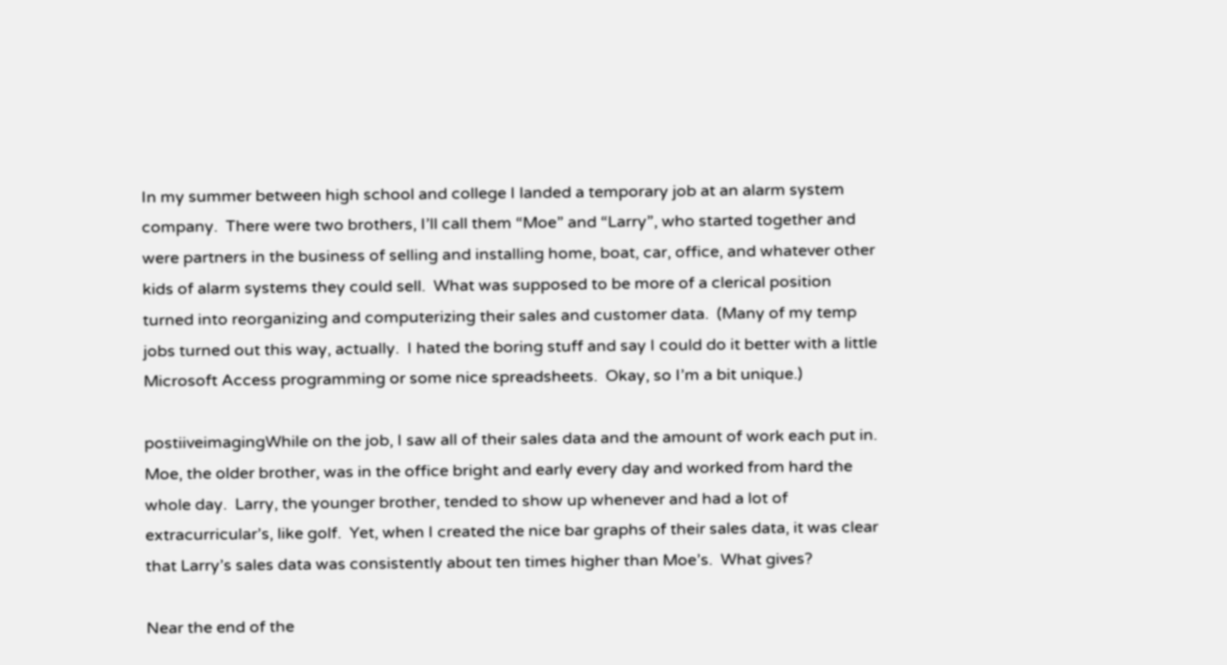In my summer between high school and college I landed a temporary job at an alarm system company.  There were two brothers, I’ll call them “Moe” and “Larry”, who started together and were partners in the business of selling and installing home, boat, car, office, and whatever other kids of alarm systems they could sell.  What was supposed to be more of a clerical position turned into reorganizing and computerizing their sales and customer data.  (Many of my temp jobs turned out this way, actually.  I hated the boring stuff and say I could do it better with a little Microsoft Access programming or some nice spreadsheets.  Okay, so I’m a bit unique.)

postiiveimagingWhile on the job, I saw all of their sales data and the amount of work each put in.  Moe, the older brother, was in the office bright and early every day and worked from hard the whole day.  Larry, the younger brother, tended to show up whenever and had a lot of extracurricular’s, like golf.  Yet, when I created the nice bar graphs of their sales data, it was clear that Larry’s sales data was consistently about ten times higher than Moe’s.  What gives?

Near the end of the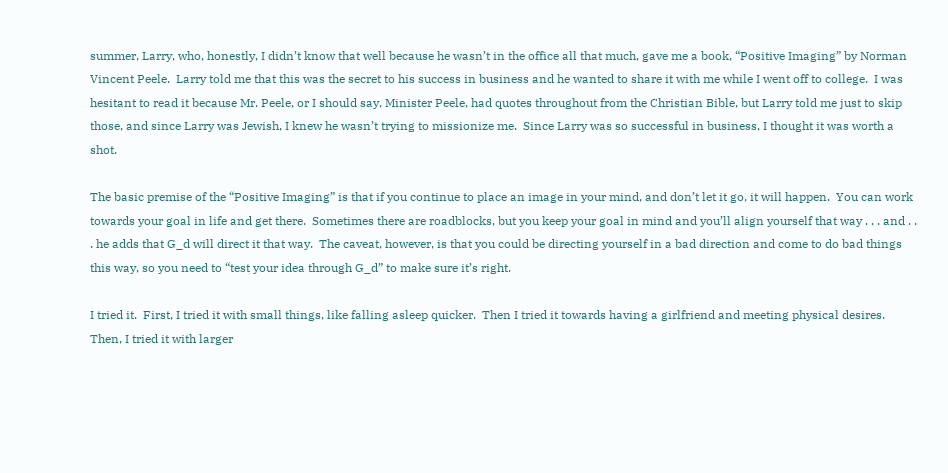summer, Larry, who, honestly, I didn’t know that well because he wasn’t in the office all that much, gave me a book, “Positive Imaging” by Norman Vincent Peele.  Larry told me that this was the secret to his success in business and he wanted to share it with me while I went off to college.  I was hesitant to read it because Mr. Peele, or I should say, Minister Peele, had quotes throughout from the Christian Bible, but Larry told me just to skip those, and since Larry was Jewish, I knew he wasn’t trying to missionize me.  Since Larry was so successful in business, I thought it was worth a shot.

The basic premise of the “Positive Imaging” is that if you continue to place an image in your mind, and don’t let it go, it will happen.  You can work towards your goal in life and get there.  Sometimes there are roadblocks, but you keep your goal in mind and you’ll align yourself that way . . . and . . . he adds that G_d will direct it that way.  The caveat, however, is that you could be directing yourself in a bad direction and come to do bad things this way, so you need to “test your idea through G_d” to make sure it’s right.

I tried it.  First, I tried it with small things, like falling asleep quicker.  Then I tried it towards having a girlfriend and meeting physical desires.  Then, I tried it with larger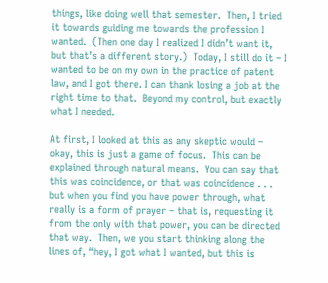things, like doing well that semester.  Then, I tried it towards guiding me towards the profession I wanted.  (Then one day I realized I didn’t want it, but that’s a different story.)  Today, I still do it – I wanted to be on my own in the practice of patent law, and I got there. I can thank losing a job at the right time to that.  Beyond my control, but exactly what I needed.

At first, I looked at this as any skeptic would – okay, this is just a game of focus.  This can be explained through natural means.  You can say that this was coincidence, or that was coincidence . . . but when you find you have power through, what really is a form of prayer – that is, requesting it from the only with that power, you can be directed that way.  Then, we you start thinking along the lines of, “hey, I got what I wanted, but this is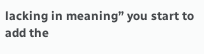lacking in meaning” you start to add the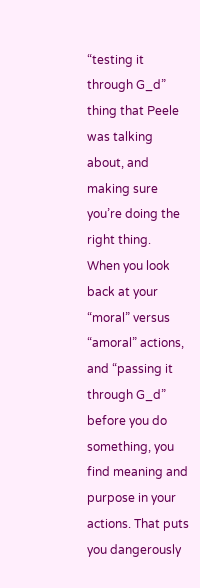“testing it through G_d” thing that Peele was talking about, and making sure you’re doing the right thing.  When you look back at your “moral” versus “amoral” actions, and “passing it through G_d” before you do something, you find meaning and purpose in your actions. That puts you dangerously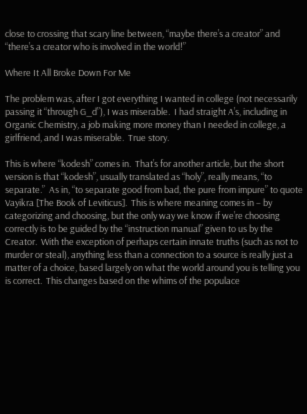close to crossing that scary line between, “maybe there’s a creator” and “there’s a creator who is involved in the world!”

Where It All Broke Down For Me

The problem was, after I got everything I wanted in college (not necessarily passing it “through G_d”), I was miserable.  I had straight A’s, including in Organic Chemistry, a job making more money than I needed in college, a girlfriend, and I was miserable.  True story.

This is where “kodesh” comes in.  That’s for another article, but the short version is that “kodesh”, usually translated as “holy”, really means, “to separate.”  As in, “to separate good from bad, the pure from impure” to quote Vayikra [The Book of Leviticus].  This is where meaning comes in – by categorizing and choosing, but the only way we know if we’re choosing correctly is to be guided by the “instruction manual” given to us by the Creator.  With the exception of perhaps certain innate truths (such as not to murder or steal), anything less than a connection to a source is really just a matter of a choice, based largely on what the world around you is telling you is correct.  This changes based on the whims of the populace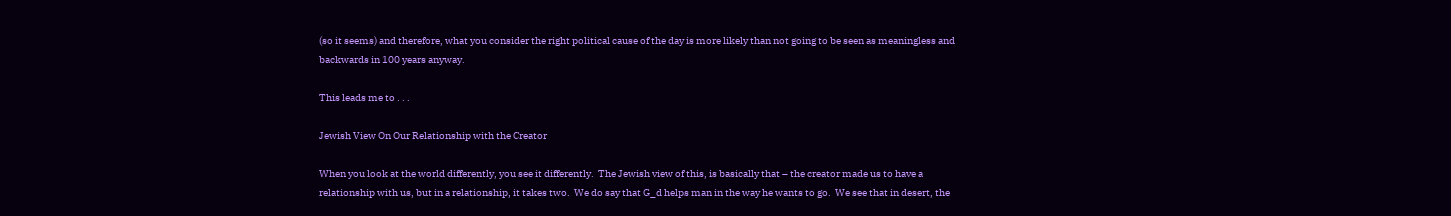(so it seems) and therefore, what you consider the right political cause of the day is more likely than not going to be seen as meaningless and backwards in 100 years anyway.

This leads me to . . .

Jewish View On Our Relationship with the Creator

When you look at the world differently, you see it differently.  The Jewish view of this, is basically that – the creator made us to have a relationship with us, but in a relationship, it takes two.  We do say that G_d helps man in the way he wants to go.  We see that in desert, the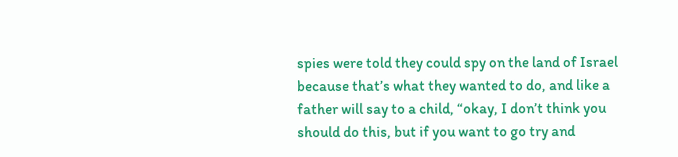spies were told they could spy on the land of Israel because that’s what they wanted to do, and like a father will say to a child, “okay, I don’t think you should do this, but if you want to go try and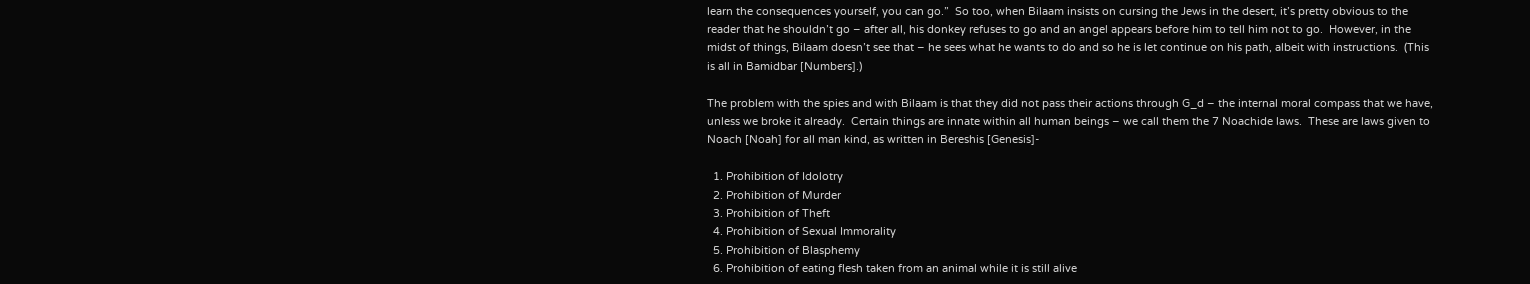learn the consequences yourself, you can go.”  So too, when Bilaam insists on cursing the Jews in the desert, it’s pretty obvious to the reader that he shouldn’t go – after all, his donkey refuses to go and an angel appears before him to tell him not to go.  However, in the midst of things, Bilaam doesn’t see that – he sees what he wants to do and so he is let continue on his path, albeit with instructions.  (This is all in Bamidbar [Numbers].)

The problem with the spies and with Bilaam is that they did not pass their actions through G_d – the internal moral compass that we have, unless we broke it already.  Certain things are innate within all human beings – we call them the 7 Noachide laws.  These are laws given to Noach [Noah] for all man kind, as written in Bereshis [Genesis]-

  1. Prohibition of Idolotry
  2. Prohibition of Murder
  3. Prohibition of Theft
  4. Prohibition of Sexual Immorality
  5. Prohibition of Blasphemy
  6. Prohibition of eating flesh taken from an animal while it is still alive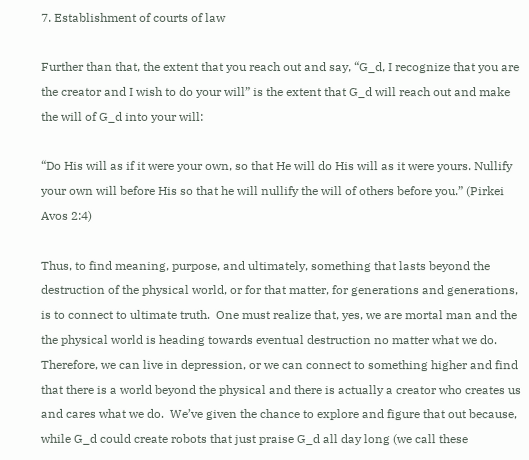7. Establishment of courts of law

Further than that, the extent that you reach out and say, “G_d, I recognize that you are the creator and I wish to do your will” is the extent that G_d will reach out and make the will of G_d into your will:

“Do His will as if it were your own, so that He will do His will as it were yours. Nullify your own will before His so that he will nullify the will of others before you.” (Pirkei Avos 2:4)

Thus, to find meaning, purpose, and ultimately, something that lasts beyond the destruction of the physical world, or for that matter, for generations and generations, is to connect to ultimate truth.  One must realize that, yes, we are mortal man and the the physical world is heading towards eventual destruction no matter what we do.  Therefore, we can live in depression, or we can connect to something higher and find that there is a world beyond the physical and there is actually a creator who creates us and cares what we do.  We’ve given the chance to explore and figure that out because, while G_d could create robots that just praise G_d all day long (we call these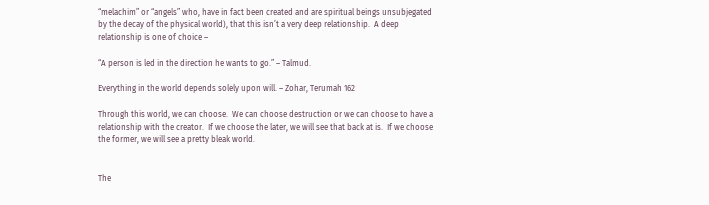“melachim” or “angels” who, have in fact been created and are spiritual beings unsubjegated by the decay of the physical world), that this isn’t a very deep relationship.  A deep relationship is one of choice –

“A person is led in the direction he wants to go.” – Talmud.

Everything in the world depends solely upon will. – Zohar, Terumah 162

Through this world, we can choose.  We can choose destruction or we can choose to have a relationship with the creator.  If we choose the later, we will see that back at is.  If we choose the former, we will see a pretty bleak world.


The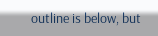outline is below, but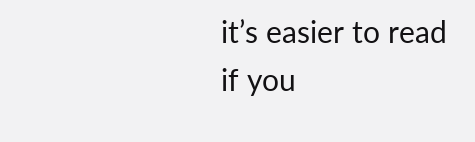it’s easier to read if you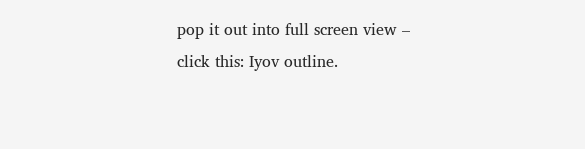pop it out into full screen view – click this: Iyov outline.